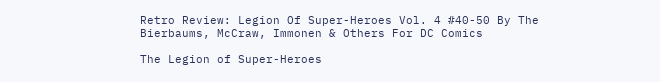Retro Review: Legion Of Super-Heroes Vol. 4 #40-50 By The Bierbaums, McCraw, Immonen & Others For DC Comics

The Legion of Super-Heroes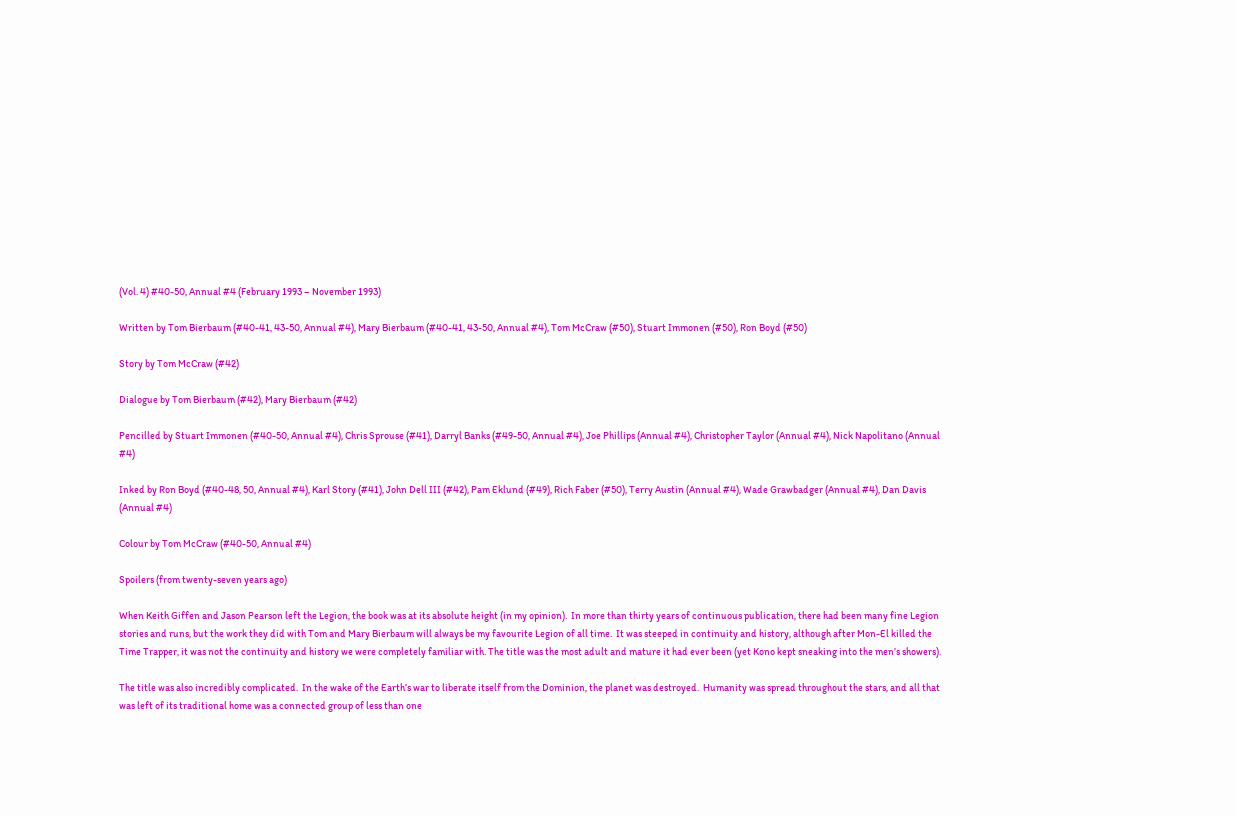(Vol. 4) #40-50, Annual #4 (February 1993 – November 1993)

Written by Tom Bierbaum (#40-41, 43-50, Annual #4), Mary Bierbaum (#40-41, 43-50, Annual #4), Tom McCraw (#50), Stuart Immonen (#50), Ron Boyd (#50)

Story by Tom McCraw (#42)

Dialogue by Tom Bierbaum (#42), Mary Bierbaum (#42)

Pencilled by Stuart Immonen (#40-50, Annual #4), Chris Sprouse (#41), Darryl Banks (#49-50, Annual #4), Joe Phillips (Annual #4), Christopher Taylor (Annual #4), Nick Napolitano (Annual #4)

Inked by Ron Boyd (#40-48, 50, Annual #4), Karl Story (#41), John Dell III (#42), Pam Eklund (#49), Rich Faber (#50), Terry Austin (Annual #4), Wade Grawbadger (Annual #4), Dan Davis (Annual #4)

Colour by Tom McCraw (#40-50, Annual #4)

Spoilers (from twenty-seven years ago)

When Keith Giffen and Jason Pearson left the Legion, the book was at its absolute height (in my opinion).  In more than thirty years of continuous publication, there had been many fine Legion stories and runs, but the work they did with Tom and Mary Bierbaum will always be my favourite Legion of all time.  It was steeped in continuity and history, although after Mon-El killed the Time Trapper, it was not the continuity and history we were completely familiar with. The title was the most adult and mature it had ever been (yet Kono kept sneaking into the men’s showers).

The title was also incredibly complicated.  In the wake of the Earth’s war to liberate itself from the Dominion, the planet was destroyed.  Humanity was spread throughout the stars, and all that was left of its traditional home was a connected group of less than one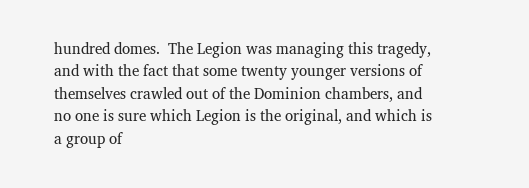hundred domes.  The Legion was managing this tragedy, and with the fact that some twenty younger versions of themselves crawled out of the Dominion chambers, and no one is sure which Legion is the original, and which is a group of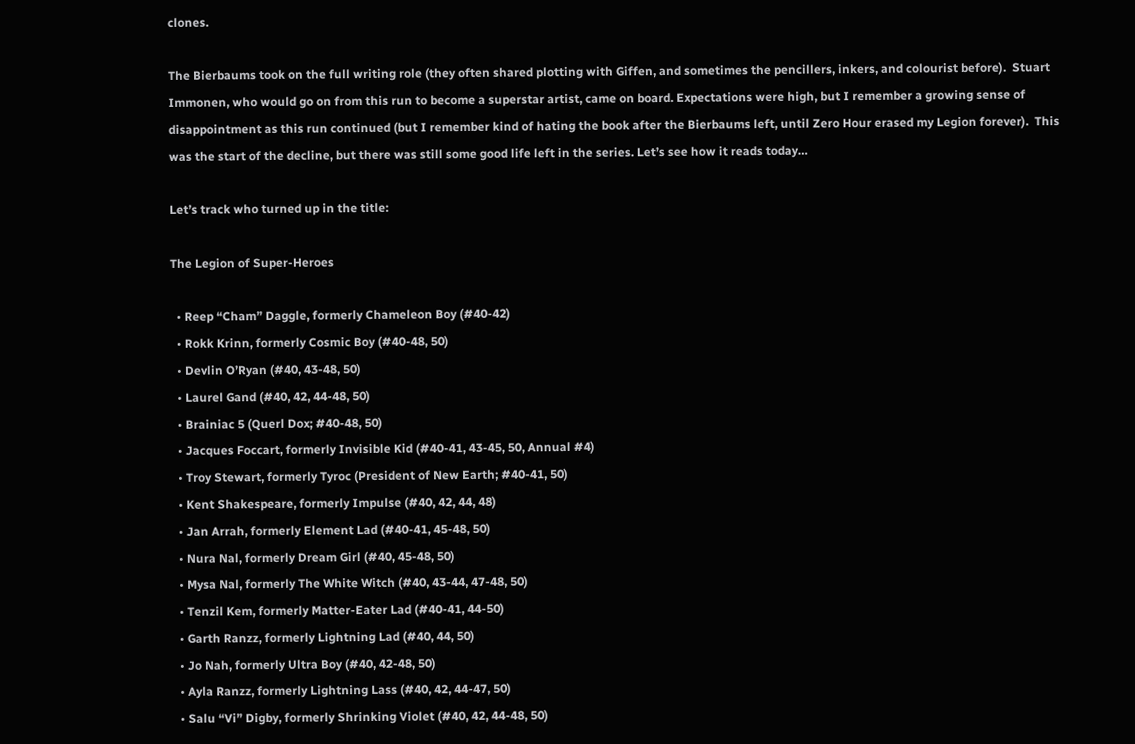clones.

The Bierbaums took on the full writing role (they often shared plotting with Giffen, and sometimes the pencillers, inkers, and colourist before).  Stuart Immonen, who would go on from this run to become a superstar artist, came on board. Expectations were high, but I remember a growing sense of disappointment as this run continued (but I remember kind of hating the book after the Bierbaums left, until Zero Hour erased my Legion forever).  This was the start of the decline, but there was still some good life left in the series. Let’s see how it reads today…

Let’s track who turned up in the title:

The Legion of Super-Heroes

  • Reep “Cham” Daggle, formerly Chameleon Boy (#40-42)
  • Rokk Krinn, formerly Cosmic Boy (#40-48, 50)
  • Devlin O’Ryan (#40, 43-48, 50)
  • Laurel Gand (#40, 42, 44-48, 50)
  • Brainiac 5 (Querl Dox; #40-48, 50)
  • Jacques Foccart, formerly Invisible Kid (#40-41, 43-45, 50, Annual #4)
  • Troy Stewart, formerly Tyroc (President of New Earth; #40-41, 50)
  • Kent Shakespeare, formerly Impulse (#40, 42, 44, 48)
  • Jan Arrah, formerly Element Lad (#40-41, 45-48, 50)
  • Nura Nal, formerly Dream Girl (#40, 45-48, 50)
  • Mysa Nal, formerly The White Witch (#40, 43-44, 47-48, 50)
  • Tenzil Kem, formerly Matter-Eater Lad (#40-41, 44-50)
  • Garth Ranzz, formerly Lightning Lad (#40, 44, 50)
  • Jo Nah, formerly Ultra Boy (#40, 42-48, 50)
  • Ayla Ranzz, formerly Lightning Lass (#40, 42, 44-47, 50)
  • Salu “Vi” Digby, formerly Shrinking Violet (#40, 42, 44-48, 50)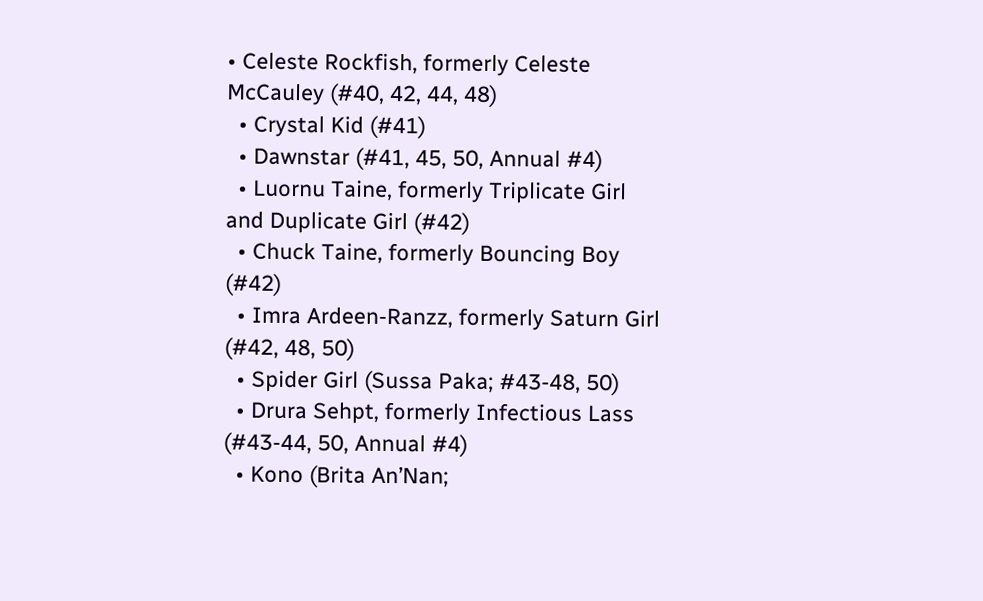• Celeste Rockfish, formerly Celeste McCauley (#40, 42, 44, 48)
  • Crystal Kid (#41)
  • Dawnstar (#41, 45, 50, Annual #4)
  • Luornu Taine, formerly Triplicate Girl and Duplicate Girl (#42)
  • Chuck Taine, formerly Bouncing Boy (#42)
  • Imra Ardeen-Ranzz, formerly Saturn Girl (#42, 48, 50)
  • Spider Girl (Sussa Paka; #43-48, 50)
  • Drura Sehpt, formerly Infectious Lass (#43-44, 50, Annual #4)
  • Kono (Brita An’Nan;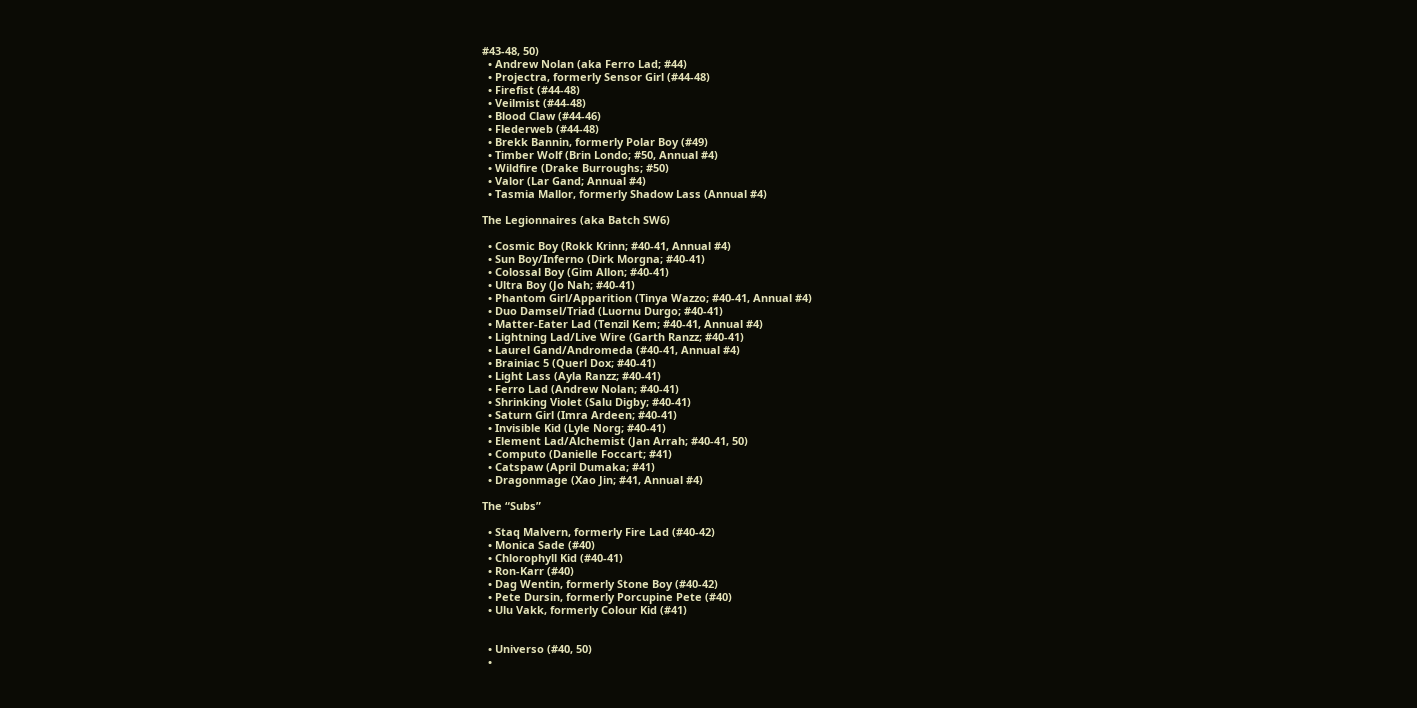#43-48, 50)
  • Andrew Nolan (aka Ferro Lad; #44)
  • Projectra, formerly Sensor Girl (#44-48)
  • Firefist (#44-48)
  • Veilmist (#44-48)
  • Blood Claw (#44-46)
  • Flederweb (#44-48)
  • Brekk Bannin, formerly Polar Boy (#49)
  • Timber Wolf (Brin Londo; #50, Annual #4)
  • Wildfire (Drake Burroughs; #50)
  • Valor (Lar Gand; Annual #4)
  • Tasmia Mallor, formerly Shadow Lass (Annual #4)

The Legionnaires (aka Batch SW6)

  • Cosmic Boy (Rokk Krinn; #40-41, Annual #4)
  • Sun Boy/Inferno (Dirk Morgna; #40-41)
  • Colossal Boy (Gim Allon; #40-41)
  • Ultra Boy (Jo Nah; #40-41)
  • Phantom Girl/Apparition (Tinya Wazzo; #40-41, Annual #4)
  • Duo Damsel/Triad (Luornu Durgo; #40-41)
  • Matter-Eater Lad (Tenzil Kem; #40-41, Annual #4)
  • Lightning Lad/Live Wire (Garth Ranzz; #40-41)
  • Laurel Gand/Andromeda (#40-41, Annual #4)
  • Brainiac 5 (Querl Dox; #40-41)
  • Light Lass (Ayla Ranzz; #40-41)
  • Ferro Lad (Andrew Nolan; #40-41)
  • Shrinking Violet (Salu Digby; #40-41)
  • Saturn Girl (Imra Ardeen; #40-41)
  • Invisible Kid (Lyle Norg; #40-41)
  • Element Lad/Alchemist (Jan Arrah; #40-41, 50)
  • Computo (Danielle Foccart; #41)
  • Catspaw (April Dumaka; #41)
  • Dragonmage (Xao Jin; #41, Annual #4)

The “Subs”

  • Staq Malvern, formerly Fire Lad (#40-42)
  • Monica Sade (#40)
  • Chlorophyll Kid (#40-41)
  • Ron-Karr (#40)
  • Dag Wentin, formerly Stone Boy (#40-42)
  • Pete Dursin, formerly Porcupine Pete (#40)
  • Ulu Vakk, formerly Colour Kid (#41)


  • Universo (#40, 50)
  •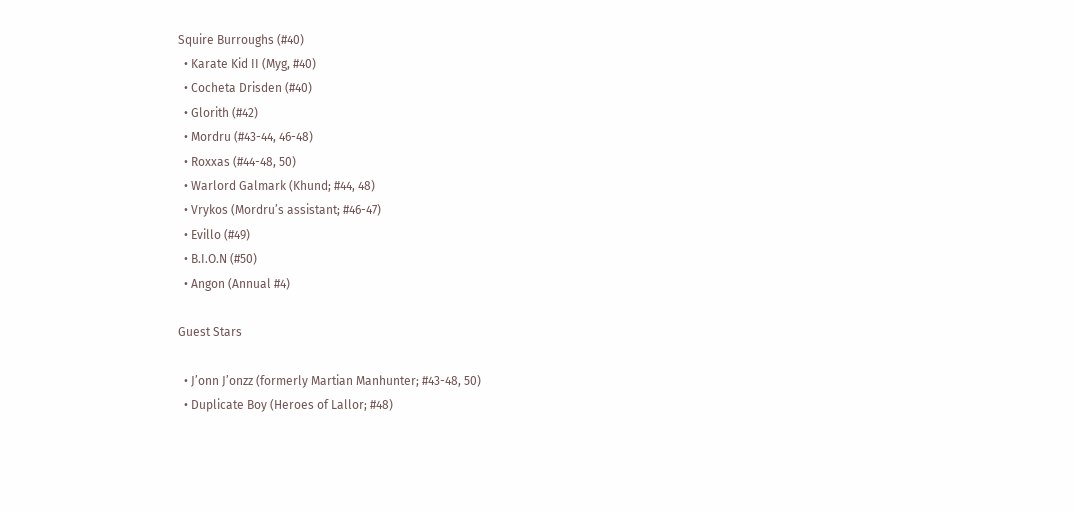Squire Burroughs (#40)
  • Karate Kid II (Myg, #40)
  • Cocheta Drisden (#40)
  • Glorith (#42)
  • Mordru (#43-44, 46-48)
  • Roxxas (#44-48, 50)
  • Warlord Galmark (Khund; #44, 48)
  • Vrykos (Mordru’s assistant; #46-47)
  • Evillo (#49)
  • B.I.O.N (#50)
  • Angon (Annual #4)

Guest Stars

  • J’onn J’onzz (formerly Martian Manhunter; #43-48, 50)
  • Duplicate Boy (Heroes of Lallor; #48)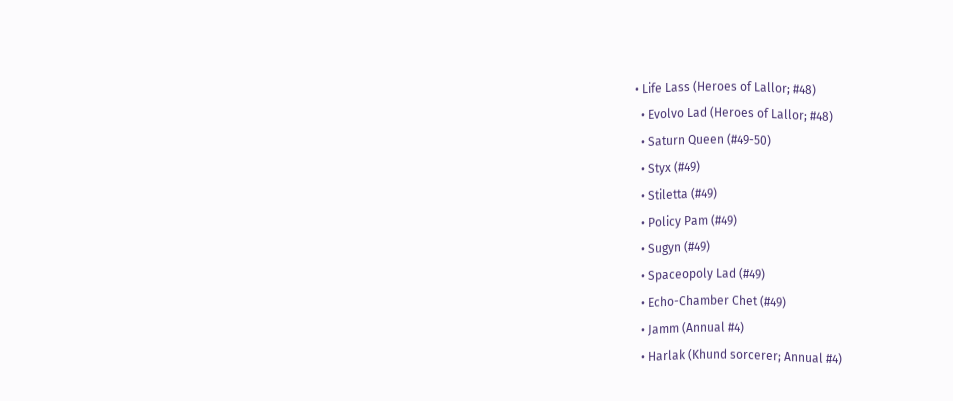• Life Lass (Heroes of Lallor; #48)
  • Evolvo Lad (Heroes of Lallor; #48)
  • Saturn Queen (#49-50)
  • Styx (#49)
  • Stiletta (#49)
  • Policy Pam (#49)
  • Sugyn (#49)
  • Spaceopoly Lad (#49)
  • Echo-Chamber Chet (#49)
  • Jamm (Annual #4)
  • Harlak (Khund sorcerer; Annual #4)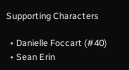Supporting Characters

  • Danielle Foccart (#40)
  • Sean Erin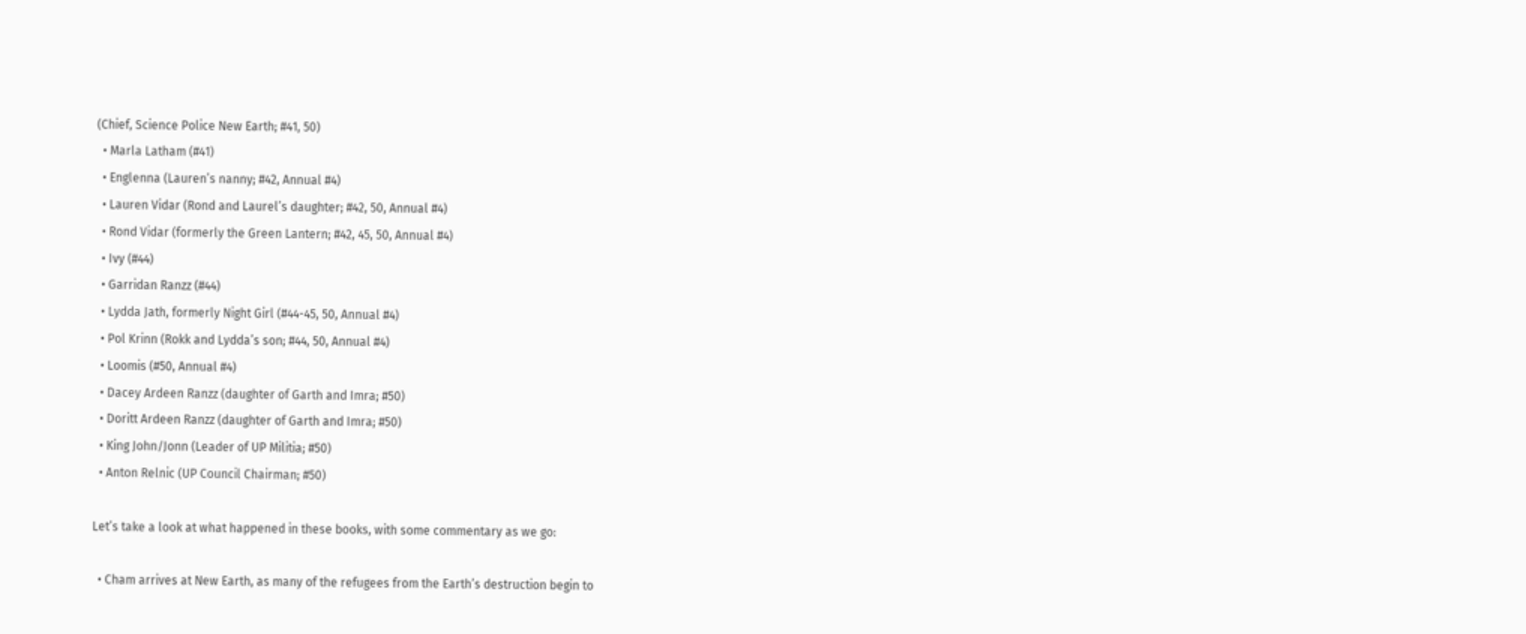(Chief, Science Police New Earth; #41, 50)
  • Marla Latham (#41)
  • Englenna (Lauren’s nanny; #42, Annual #4)
  • Lauren Vidar (Rond and Laurel’s daughter; #42, 50, Annual #4)
  • Rond Vidar (formerly the Green Lantern; #42, 45, 50, Annual #4)
  • Ivy (#44)
  • Garridan Ranzz (#44)
  • Lydda Jath, formerly Night Girl (#44-45, 50, Annual #4)
  • Pol Krinn (Rokk and Lydda’s son; #44, 50, Annual #4)
  • Loomis (#50, Annual #4)
  • Dacey Ardeen Ranzz (daughter of Garth and Imra; #50)
  • Doritt Ardeen Ranzz (daughter of Garth and Imra; #50)
  • King John/Jonn (Leader of UP Militia; #50)
  • Anton Relnic (UP Council Chairman; #50)

Let’s take a look at what happened in these books, with some commentary as we go:

  • Cham arrives at New Earth, as many of the refugees from the Earth’s destruction begin to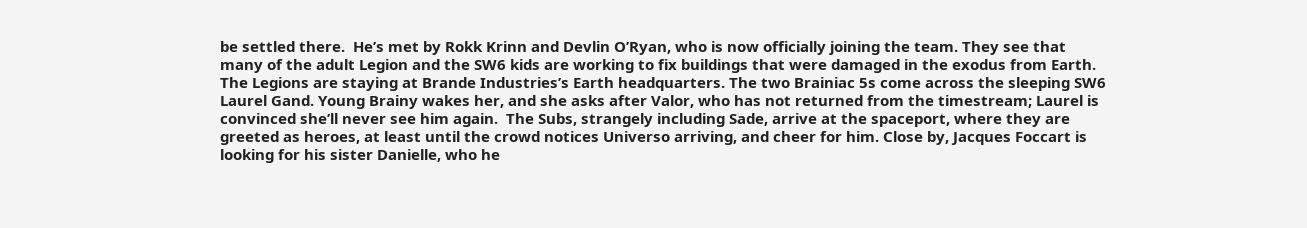be settled there.  He’s met by Rokk Krinn and Devlin O’Ryan, who is now officially joining the team. They see that many of the adult Legion and the SW6 kids are working to fix buildings that were damaged in the exodus from Earth.  The Legions are staying at Brande Industries’s Earth headquarters. The two Brainiac 5s come across the sleeping SW6 Laurel Gand. Young Brainy wakes her, and she asks after Valor, who has not returned from the timestream; Laurel is convinced she’ll never see him again.  The Subs, strangely including Sade, arrive at the spaceport, where they are greeted as heroes, at least until the crowd notices Universo arriving, and cheer for him. Close by, Jacques Foccart is looking for his sister Danielle, who he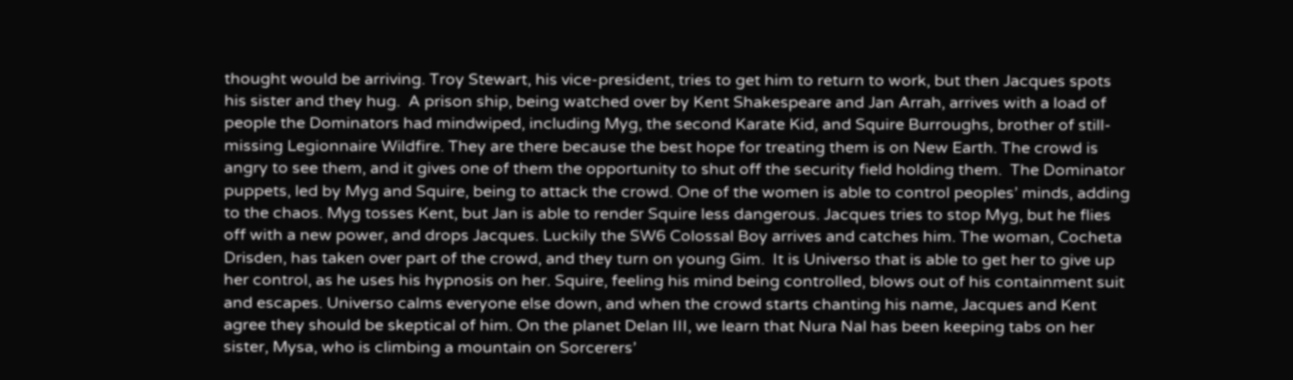thought would be arriving. Troy Stewart, his vice-president, tries to get him to return to work, but then Jacques spots his sister and they hug.  A prison ship, being watched over by Kent Shakespeare and Jan Arrah, arrives with a load of people the Dominators had mindwiped, including Myg, the second Karate Kid, and Squire Burroughs, brother of still-missing Legionnaire Wildfire. They are there because the best hope for treating them is on New Earth. The crowd is angry to see them, and it gives one of them the opportunity to shut off the security field holding them.  The Dominator puppets, led by Myg and Squire, being to attack the crowd. One of the women is able to control peoples’ minds, adding to the chaos. Myg tosses Kent, but Jan is able to render Squire less dangerous. Jacques tries to stop Myg, but he flies off with a new power, and drops Jacques. Luckily the SW6 Colossal Boy arrives and catches him. The woman, Cocheta Drisden, has taken over part of the crowd, and they turn on young Gim.  It is Universo that is able to get her to give up her control, as he uses his hypnosis on her. Squire, feeling his mind being controlled, blows out of his containment suit and escapes. Universo calms everyone else down, and when the crowd starts chanting his name, Jacques and Kent agree they should be skeptical of him. On the planet Delan III, we learn that Nura Nal has been keeping tabs on her sister, Mysa, who is climbing a mountain on Sorcerers’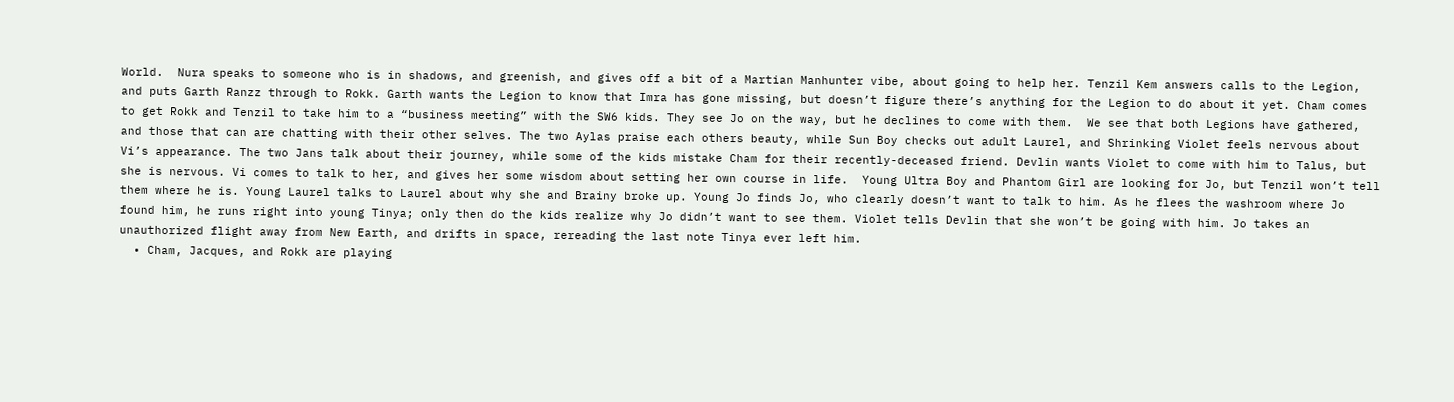World.  Nura speaks to someone who is in shadows, and greenish, and gives off a bit of a Martian Manhunter vibe, about going to help her. Tenzil Kem answers calls to the Legion, and puts Garth Ranzz through to Rokk. Garth wants the Legion to know that Imra has gone missing, but doesn’t figure there’s anything for the Legion to do about it yet. Cham comes to get Rokk and Tenzil to take him to a “business meeting” with the SW6 kids. They see Jo on the way, but he declines to come with them.  We see that both Legions have gathered, and those that can are chatting with their other selves. The two Aylas praise each others beauty, while Sun Boy checks out adult Laurel, and Shrinking Violet feels nervous about Vi’s appearance. The two Jans talk about their journey, while some of the kids mistake Cham for their recently-deceased friend. Devlin wants Violet to come with him to Talus, but she is nervous. Vi comes to talk to her, and gives her some wisdom about setting her own course in life.  Young Ultra Boy and Phantom Girl are looking for Jo, but Tenzil won’t tell them where he is. Young Laurel talks to Laurel about why she and Brainy broke up. Young Jo finds Jo, who clearly doesn’t want to talk to him. As he flees the washroom where Jo found him, he runs right into young Tinya; only then do the kids realize why Jo didn’t want to see them. Violet tells Devlin that she won’t be going with him. Jo takes an unauthorized flight away from New Earth, and drifts in space, rereading the last note Tinya ever left him.
  • Cham, Jacques, and Rokk are playing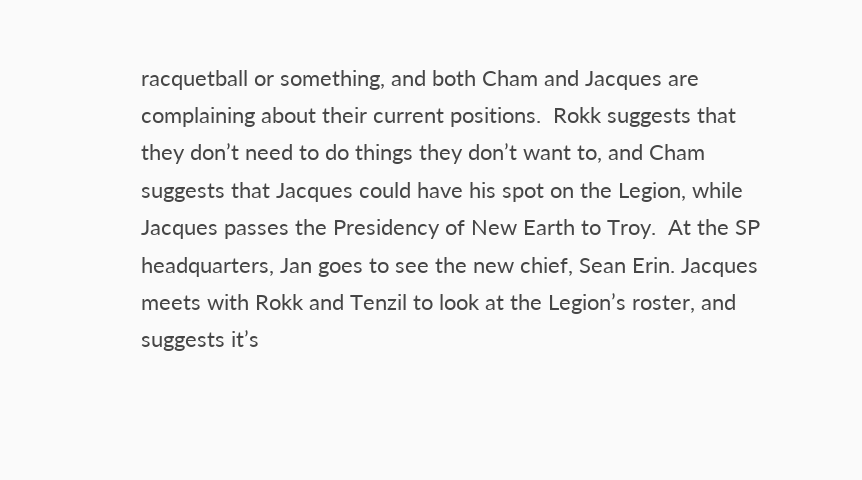racquetball or something, and both Cham and Jacques are complaining about their current positions.  Rokk suggests that they don’t need to do things they don’t want to, and Cham suggests that Jacques could have his spot on the Legion, while Jacques passes the Presidency of New Earth to Troy.  At the SP headquarters, Jan goes to see the new chief, Sean Erin. Jacques meets with Rokk and Tenzil to look at the Legion’s roster, and suggests it’s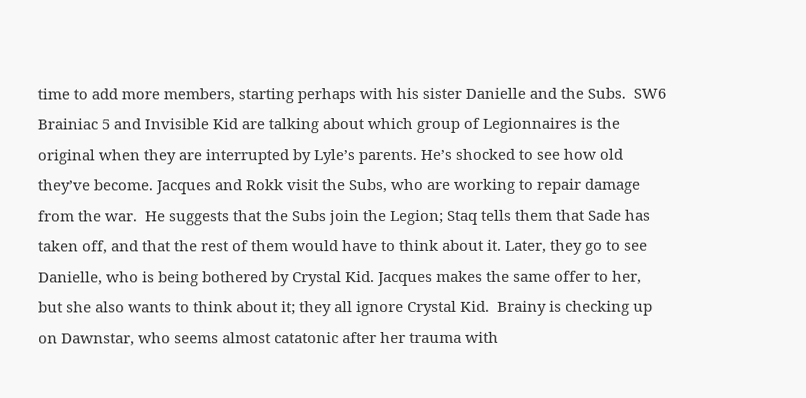time to add more members, starting perhaps with his sister Danielle and the Subs.  SW6 Brainiac 5 and Invisible Kid are talking about which group of Legionnaires is the original when they are interrupted by Lyle’s parents. He’s shocked to see how old they’ve become. Jacques and Rokk visit the Subs, who are working to repair damage from the war.  He suggests that the Subs join the Legion; Staq tells them that Sade has taken off, and that the rest of them would have to think about it. Later, they go to see Danielle, who is being bothered by Crystal Kid. Jacques makes the same offer to her, but she also wants to think about it; they all ignore Crystal Kid.  Brainy is checking up on Dawnstar, who seems almost catatonic after her trauma with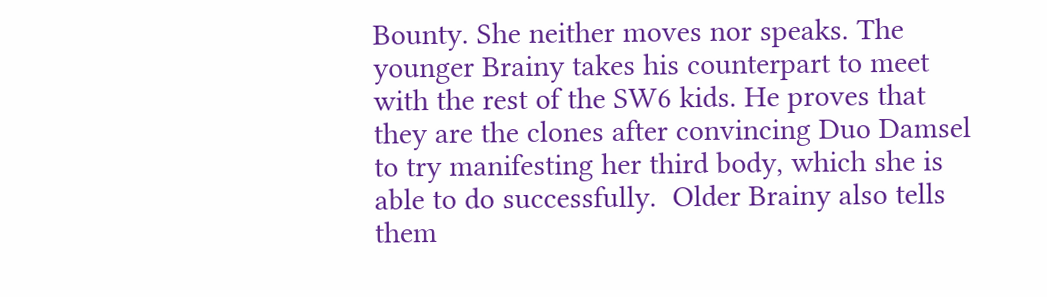Bounty. She neither moves nor speaks. The younger Brainy takes his counterpart to meet with the rest of the SW6 kids. He proves that they are the clones after convincing Duo Damsel to try manifesting her third body, which she is able to do successfully.  Older Brainy also tells them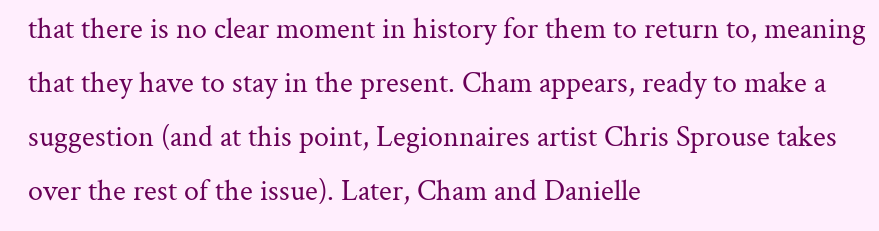that there is no clear moment in history for them to return to, meaning that they have to stay in the present. Cham appears, ready to make a suggestion (and at this point, Legionnaires artist Chris Sprouse takes over the rest of the issue). Later, Cham and Danielle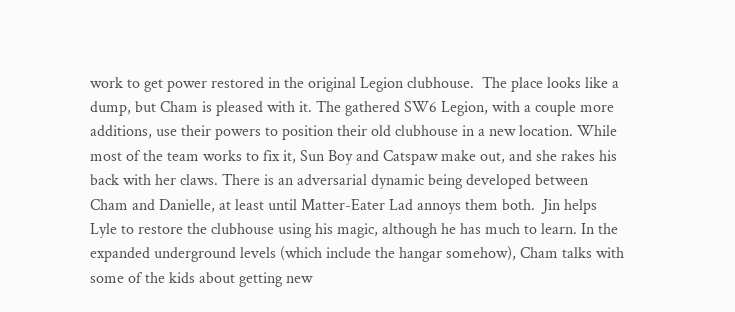work to get power restored in the original Legion clubhouse.  The place looks like a dump, but Cham is pleased with it. The gathered SW6 Legion, with a couple more additions, use their powers to position their old clubhouse in a new location. While most of the team works to fix it, Sun Boy and Catspaw make out, and she rakes his back with her claws. There is an adversarial dynamic being developed between Cham and Danielle, at least until Matter-Eater Lad annoys them both.  Jin helps Lyle to restore the clubhouse using his magic, although he has much to learn. In the expanded underground levels (which include the hangar somehow), Cham talks with some of the kids about getting new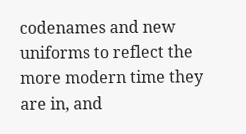codenames and new uniforms to reflect the more modern time they are in, and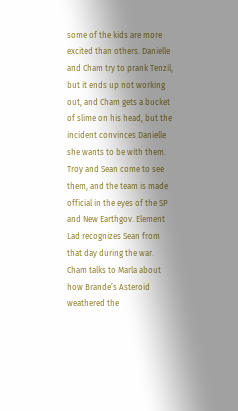some of the kids are more excited than others. Danielle and Cham try to prank Tenzil, but it ends up not working out, and Cham gets a bucket of slime on his head, but the incident convinces Danielle she wants to be with them.  Troy and Sean come to see them, and the team is made official in the eyes of the SP and New Earthgov. Element Lad recognizes Sean from that day during the war. Cham talks to Marla about how Brande’s Asteroid weathered the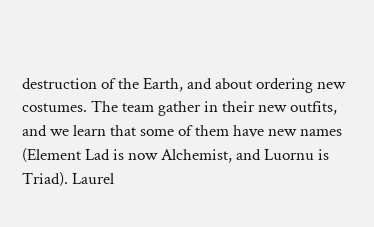destruction of the Earth, and about ordering new costumes. The team gather in their new outfits, and we learn that some of them have new names (Element Lad is now Alchemist, and Luornu is Triad). Laurel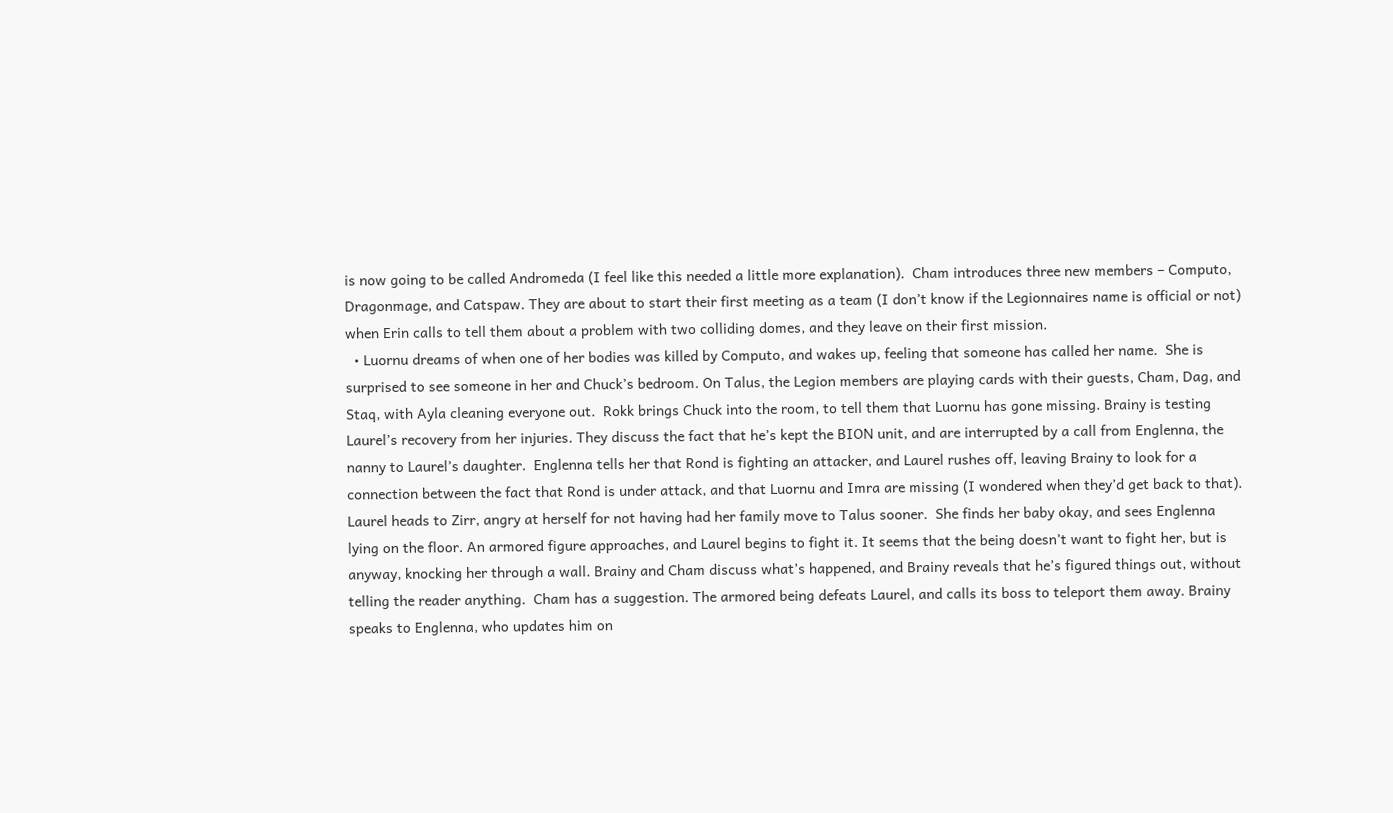is now going to be called Andromeda (I feel like this needed a little more explanation).  Cham introduces three new members – Computo, Dragonmage, and Catspaw. They are about to start their first meeting as a team (I don’t know if the Legionnaires name is official or not) when Erin calls to tell them about a problem with two colliding domes, and they leave on their first mission.
  • Luornu dreams of when one of her bodies was killed by Computo, and wakes up, feeling that someone has called her name.  She is surprised to see someone in her and Chuck’s bedroom. On Talus, the Legion members are playing cards with their guests, Cham, Dag, and Staq, with Ayla cleaning everyone out.  Rokk brings Chuck into the room, to tell them that Luornu has gone missing. Brainy is testing Laurel’s recovery from her injuries. They discuss the fact that he’s kept the BION unit, and are interrupted by a call from Englenna, the nanny to Laurel’s daughter.  Englenna tells her that Rond is fighting an attacker, and Laurel rushes off, leaving Brainy to look for a connection between the fact that Rond is under attack, and that Luornu and Imra are missing (I wondered when they’d get back to that). Laurel heads to Zirr, angry at herself for not having had her family move to Talus sooner.  She finds her baby okay, and sees Englenna lying on the floor. An armored figure approaches, and Laurel begins to fight it. It seems that the being doesn’t want to fight her, but is anyway, knocking her through a wall. Brainy and Cham discuss what’s happened, and Brainy reveals that he’s figured things out, without telling the reader anything.  Cham has a suggestion. The armored being defeats Laurel, and calls its boss to teleport them away. Brainy speaks to Englenna, who updates him on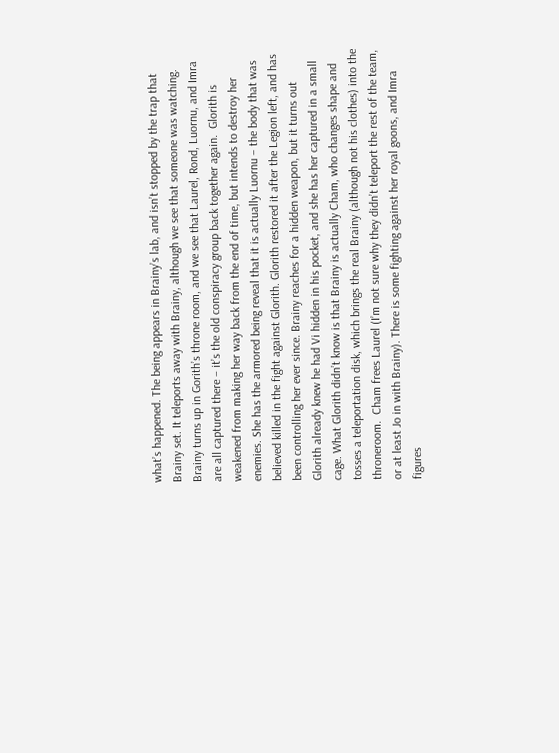what’s happened. The being appears in Brainy’s lab, and isn’t stopped by the trap that Brainy set. It teleports away with Brainy, although we see that someone was watching. Brainy turns up in Gorith’s throne room, and we see that Laurel, Rond, Luornu, and Imra are all captured there – it’s the old conspiracy group back together again.  Glorith is weakened from making her way back from the end of time, but intends to destroy her enemies. She has the armored being reveal that it is actually Luornu – the body that was believed killed in the fight against Glorith. Glorith restored it after the Legion left, and has been controlling her ever since. Brainy reaches for a hidden weapon, but it turns out Glorith already knew he had Vi hidden in his pocket, and she has her captured in a small cage. What Glorith didn’t know is that Brainy is actually Cham, who changes shape and tosses a teleportation disk, which brings the real Brainy (although not his clothes) into the throneroom.  Cham frees Laurel (I’m not sure why they didn’t teleport the rest of the team, or at least Jo in with Brainy). There is some fighting against her royal goons, and Imra figures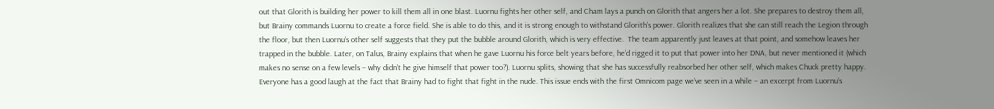out that Glorith is building her power to kill them all in one blast. Luornu fights her other self, and Cham lays a punch on Glorith that angers her a lot. She prepares to destroy them all, but Brainy commands Luornu to create a force field. She is able to do this, and it is strong enough to withstand Glorith’s power. Glorith realizes that she can still reach the Legion through the floor, but then Luornu’s other self suggests that they put the bubble around Glorith, which is very effective.  The team apparently just leaves at that point, and somehow leaves her trapped in the bubble. Later, on Talus, Brainy explains that when he gave Luornu his force belt years before, he’d rigged it to put that power into her DNA, but never mentioned it (which makes no sense on a few levels – why didn’t he give himself that power too?). Luornu splits, showing that she has successfully reabsorbed her other self, which makes Chuck pretty happy. Everyone has a good laugh at the fact that Brainy had to fight that fight in the nude. This issue ends with the first Omnicom page we’ve seen in a while – an excerpt from Luornu’s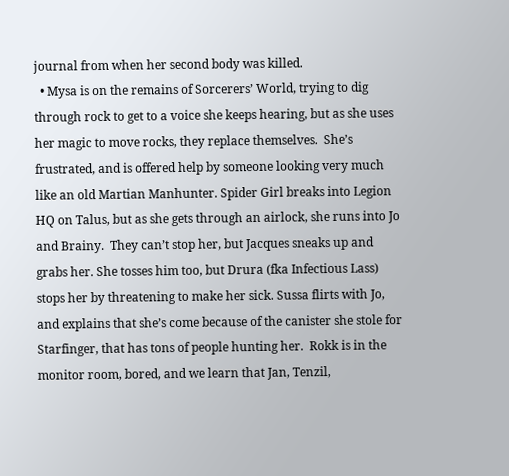journal from when her second body was killed.
  • Mysa is on the remains of Sorcerers’ World, trying to dig through rock to get to a voice she keeps hearing, but as she uses her magic to move rocks, they replace themselves.  She’s frustrated, and is offered help by someone looking very much like an old Martian Manhunter. Spider Girl breaks into Legion HQ on Talus, but as she gets through an airlock, she runs into Jo and Brainy.  They can’t stop her, but Jacques sneaks up and grabs her. She tosses him too, but Drura (fka Infectious Lass) stops her by threatening to make her sick. Sussa flirts with Jo, and explains that she’s come because of the canister she stole for Starfinger, that has tons of people hunting her.  Rokk is in the monitor room, bored, and we learn that Jan, Tenzil,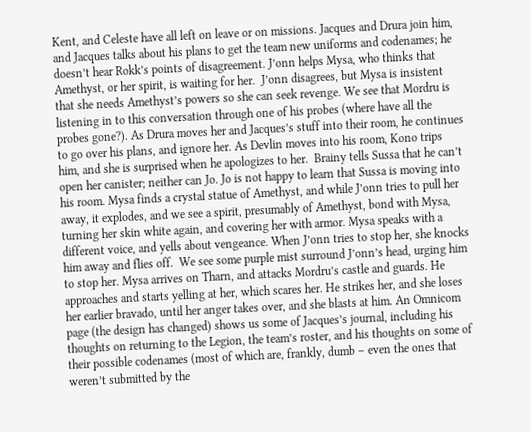Kent, and Celeste have all left on leave or on missions. Jacques and Drura join him, and Jacques talks about his plans to get the team new uniforms and codenames; he doesn’t hear Rokk’s points of disagreement. J’onn helps Mysa, who thinks that Amethyst, or her spirit, is waiting for her.  J’onn disagrees, but Mysa is insistent that she needs Amethyst’s powers so she can seek revenge. We see that Mordru is listening in to this conversation through one of his probes (where have all the probes gone?). As Drura moves her and Jacques’s stuff into their room, he continues to go over his plans, and ignore her. As Devlin moves into his room, Kono trips him, and she is surprised when he apologizes to her.  Brainy tells Sussa that he can’t open her canister; neither can Jo. Jo is not happy to learn that Sussa is moving into his room. Mysa finds a crystal statue of Amethyst, and while J’onn tries to pull her away, it explodes, and we see a spirit, presumably of Amethyst, bond with Mysa, turning her skin white again, and covering her with armor. Mysa speaks with a different voice, and yells about vengeance. When J’onn tries to stop her, she knocks him away and flies off.  We see some purple mist surround J’onn’s head, urging him to stop her. Mysa arrives on Tharn, and attacks Mordru’s castle and guards. He approaches and starts yelling at her, which scares her. He strikes her, and she loses her earlier bravado, until her anger takes over, and she blasts at him. An Omnicom page (the design has changed) shows us some of Jacques’s journal, including his thoughts on returning to the Legion, the team’s roster, and his thoughts on some of their possible codenames (most of which are, frankly, dumb – even the ones that weren’t submitted by the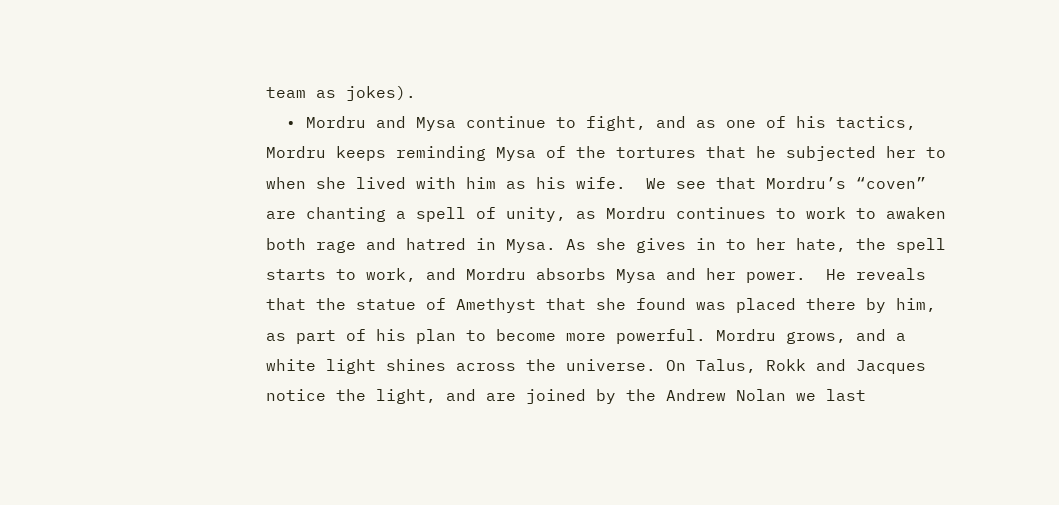team as jokes).
  • Mordru and Mysa continue to fight, and as one of his tactics, Mordru keeps reminding Mysa of the tortures that he subjected her to when she lived with him as his wife.  We see that Mordru’s “coven” are chanting a spell of unity, as Mordru continues to work to awaken both rage and hatred in Mysa. As she gives in to her hate, the spell starts to work, and Mordru absorbs Mysa and her power.  He reveals that the statue of Amethyst that she found was placed there by him, as part of his plan to become more powerful. Mordru grows, and a white light shines across the universe. On Talus, Rokk and Jacques notice the light, and are joined by the Andrew Nolan we last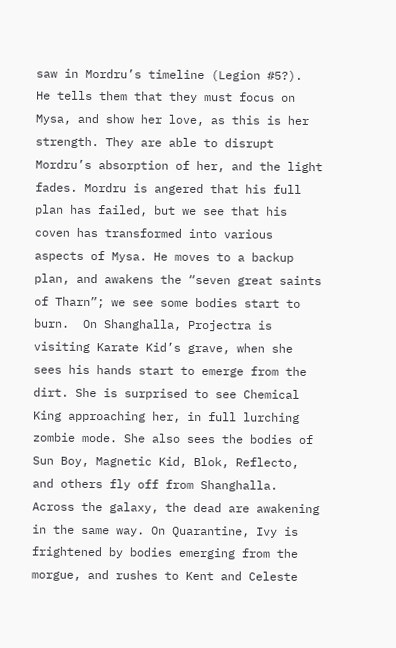saw in Mordru’s timeline (Legion #5?).  He tells them that they must focus on Mysa, and show her love, as this is her strength. They are able to disrupt Mordru’s absorption of her, and the light fades. Mordru is angered that his full plan has failed, but we see that his coven has transformed into various aspects of Mysa. He moves to a backup plan, and awakens the “seven great saints of Tharn”; we see some bodies start to burn.  On Shanghalla, Projectra is visiting Karate Kid’s grave, when she sees his hands start to emerge from the dirt. She is surprised to see Chemical King approaching her, in full lurching zombie mode. She also sees the bodies of Sun Boy, Magnetic Kid, Blok, Reflecto, and others fly off from Shanghalla. Across the galaxy, the dead are awakening in the same way. On Quarantine, Ivy is frightened by bodies emerging from the morgue, and rushes to Kent and Celeste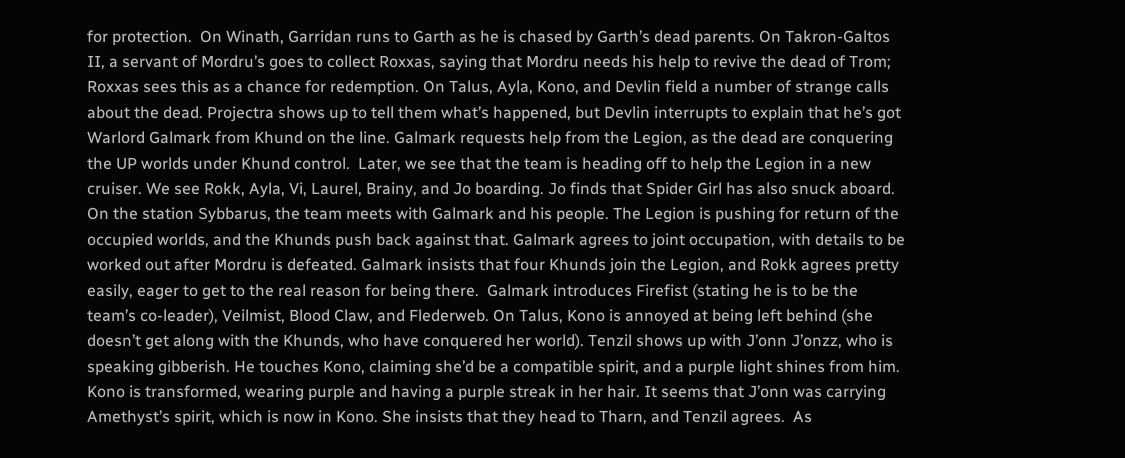for protection.  On Winath, Garridan runs to Garth as he is chased by Garth’s dead parents. On Takron-Galtos II, a servant of Mordru’s goes to collect Roxxas, saying that Mordru needs his help to revive the dead of Trom; Roxxas sees this as a chance for redemption. On Talus, Ayla, Kono, and Devlin field a number of strange calls about the dead. Projectra shows up to tell them what’s happened, but Devlin interrupts to explain that he’s got Warlord Galmark from Khund on the line. Galmark requests help from the Legion, as the dead are conquering the UP worlds under Khund control.  Later, we see that the team is heading off to help the Legion in a new cruiser. We see Rokk, Ayla, Vi, Laurel, Brainy, and Jo boarding. Jo finds that Spider Girl has also snuck aboard. On the station Sybbarus, the team meets with Galmark and his people. The Legion is pushing for return of the occupied worlds, and the Khunds push back against that. Galmark agrees to joint occupation, with details to be worked out after Mordru is defeated. Galmark insists that four Khunds join the Legion, and Rokk agrees pretty easily, eager to get to the real reason for being there.  Galmark introduces Firefist (stating he is to be the team’s co-leader), Veilmist, Blood Claw, and Flederweb. On Talus, Kono is annoyed at being left behind (she doesn’t get along with the Khunds, who have conquered her world). Tenzil shows up with J’onn J’onzz, who is speaking gibberish. He touches Kono, claiming she’d be a compatible spirit, and a purple light shines from him. Kono is transformed, wearing purple and having a purple streak in her hair. It seems that J’onn was carrying Amethyst’s spirit, which is now in Kono. She insists that they head to Tharn, and Tenzil agrees.  As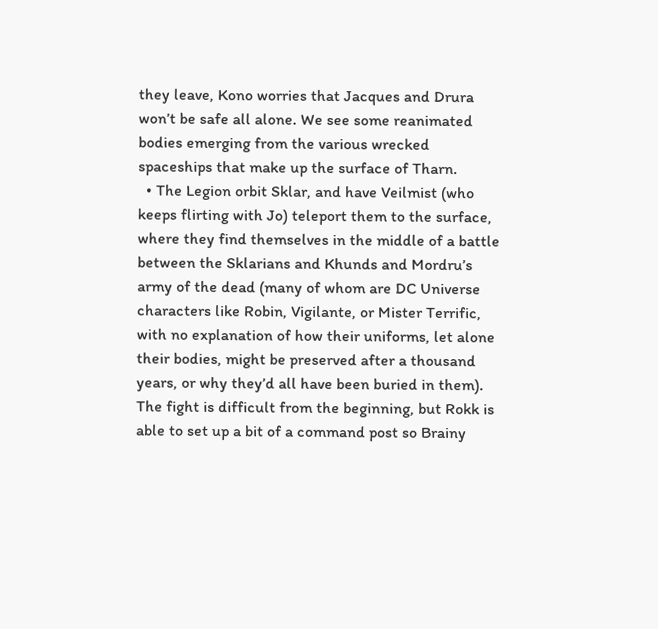they leave, Kono worries that Jacques and Drura won’t be safe all alone. We see some reanimated bodies emerging from the various wrecked spaceships that make up the surface of Tharn.
  • The Legion orbit Sklar, and have Veilmist (who keeps flirting with Jo) teleport them to the surface, where they find themselves in the middle of a battle between the Sklarians and Khunds and Mordru’s army of the dead (many of whom are DC Universe characters like Robin, Vigilante, or Mister Terrific, with no explanation of how their uniforms, let alone their bodies, might be preserved after a thousand years, or why they’d all have been buried in them).  The fight is difficult from the beginning, but Rokk is able to set up a bit of a command post so Brainy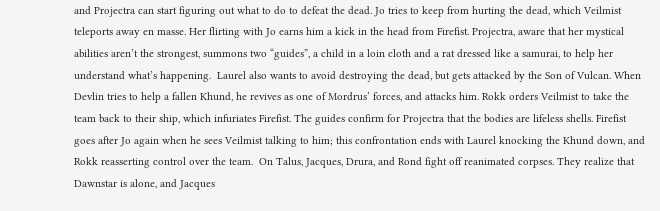and Projectra can start figuring out what to do to defeat the dead. Jo tries to keep from hurting the dead, which Veilmist teleports away en masse. Her flirting with Jo earns him a kick in the head from Firefist. Projectra, aware that her mystical abilities aren’t the strongest, summons two “guides”, a child in a loin cloth and a rat dressed like a samurai, to help her understand what’s happening.  Laurel also wants to avoid destroying the dead, but gets attacked by the Son of Vulcan. When Devlin tries to help a fallen Khund, he revives as one of Mordrus’ forces, and attacks him. Rokk orders Veilmist to take the team back to their ship, which infuriates Firefist. The guides confirm for Projectra that the bodies are lifeless shells. Firefist goes after Jo again when he sees Veilmist talking to him; this confrontation ends with Laurel knocking the Khund down, and Rokk reasserting control over the team.  On Talus, Jacques, Drura, and Rond fight off reanimated corpses. They realize that Dawnstar is alone, and Jacques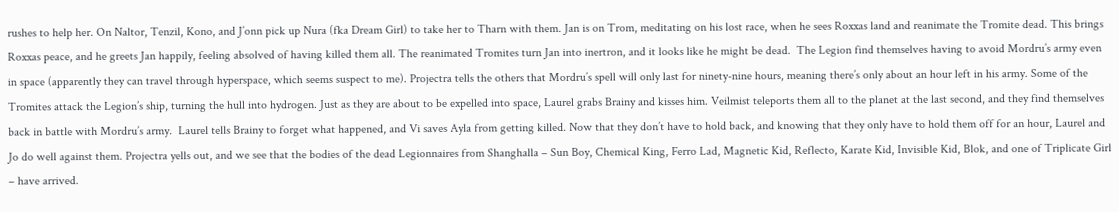rushes to help her. On Naltor, Tenzil, Kono, and J’onn pick up Nura (fka Dream Girl) to take her to Tharn with them. Jan is on Trom, meditating on his lost race, when he sees Roxxas land and reanimate the Tromite dead. This brings Roxxas peace, and he greets Jan happily, feeling absolved of having killed them all. The reanimated Tromites turn Jan into inertron, and it looks like he might be dead.  The Legion find themselves having to avoid Mordru’s army even in space (apparently they can travel through hyperspace, which seems suspect to me). Projectra tells the others that Mordru’s spell will only last for ninety-nine hours, meaning there’s only about an hour left in his army. Some of the Tromites attack the Legion’s ship, turning the hull into hydrogen. Just as they are about to be expelled into space, Laurel grabs Brainy and kisses him. Veilmist teleports them all to the planet at the last second, and they find themselves back in battle with Mordru’s army.  Laurel tells Brainy to forget what happened, and Vi saves Ayla from getting killed. Now that they don’t have to hold back, and knowing that they only have to hold them off for an hour, Laurel and Jo do well against them. Projectra yells out, and we see that the bodies of the dead Legionnaires from Shanghalla – Sun Boy, Chemical King, Ferro Lad, Magnetic Kid, Reflecto, Karate Kid, Invisible Kid, Blok, and one of Triplicate Girl – have arrived.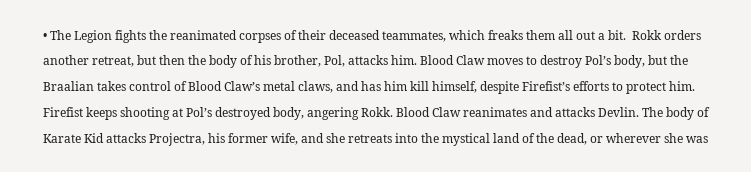• The Legion fights the reanimated corpses of their deceased teammates, which freaks them all out a bit.  Rokk orders another retreat, but then the body of his brother, Pol, attacks him. Blood Claw moves to destroy Pol’s body, but the Braalian takes control of Blood Claw’s metal claws, and has him kill himself, despite Firefist’s efforts to protect him.  Firefist keeps shooting at Pol’s destroyed body, angering Rokk. Blood Claw reanimates and attacks Devlin. The body of Karate Kid attacks Projectra, his former wife, and she retreats into the mystical land of the dead, or wherever she was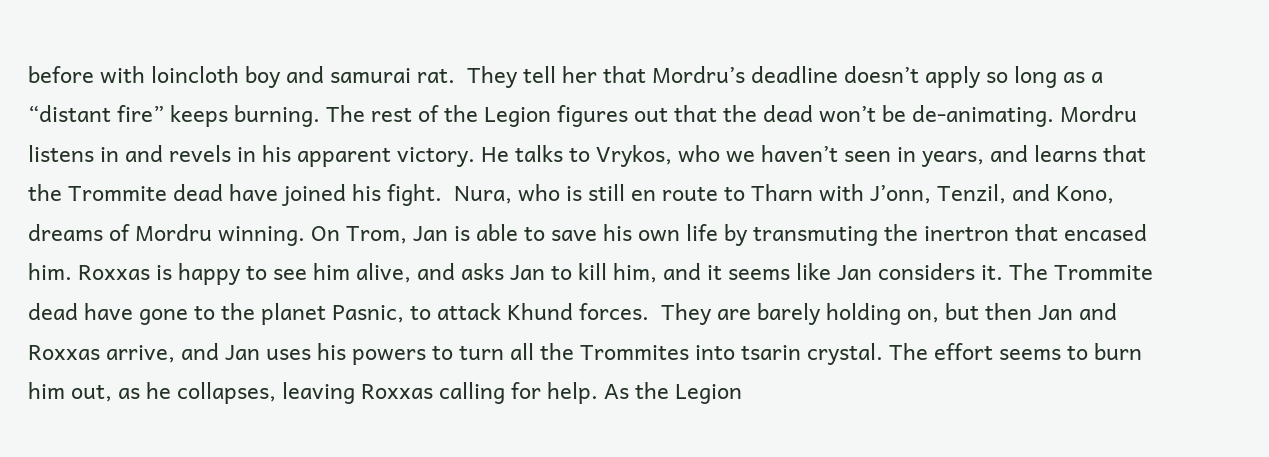before with loincloth boy and samurai rat.  They tell her that Mordru’s deadline doesn’t apply so long as a “distant fire” keeps burning. The rest of the Legion figures out that the dead won’t be de-animating. Mordru listens in and revels in his apparent victory. He talks to Vrykos, who we haven’t seen in years, and learns that the Trommite dead have joined his fight.  Nura, who is still en route to Tharn with J’onn, Tenzil, and Kono, dreams of Mordru winning. On Trom, Jan is able to save his own life by transmuting the inertron that encased him. Roxxas is happy to see him alive, and asks Jan to kill him, and it seems like Jan considers it. The Trommite dead have gone to the planet Pasnic, to attack Khund forces.  They are barely holding on, but then Jan and Roxxas arrive, and Jan uses his powers to turn all the Trommites into tsarin crystal. The effort seems to burn him out, as he collapses, leaving Roxxas calling for help. As the Legion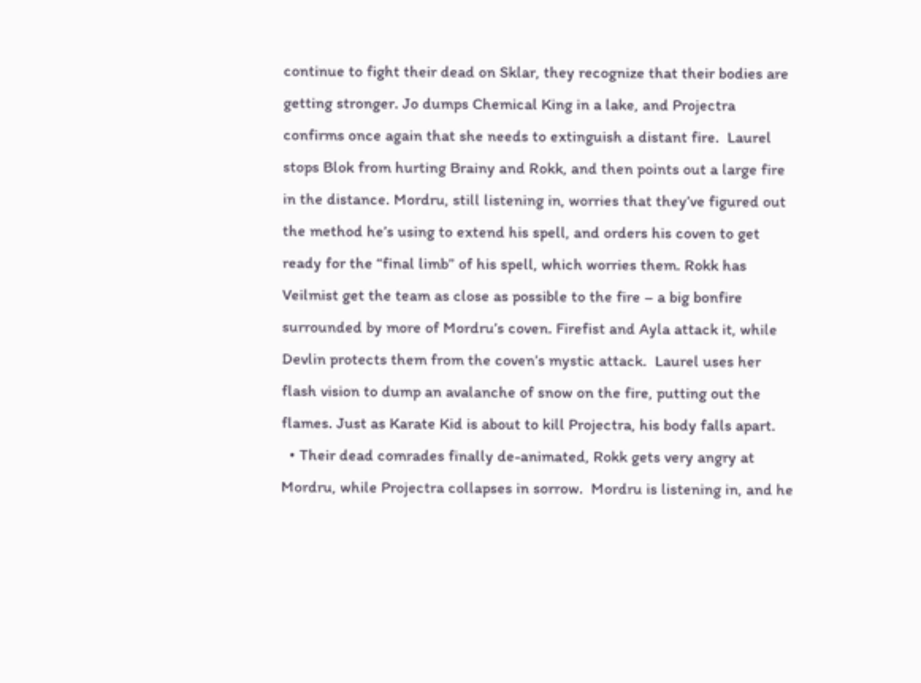continue to fight their dead on Sklar, they recognize that their bodies are getting stronger. Jo dumps Chemical King in a lake, and Projectra confirms once again that she needs to extinguish a distant fire.  Laurel stops Blok from hurting Brainy and Rokk, and then points out a large fire in the distance. Mordru, still listening in, worries that they’ve figured out the method he’s using to extend his spell, and orders his coven to get ready for the “final limb” of his spell, which worries them. Rokk has Veilmist get the team as close as possible to the fire – a big bonfire surrounded by more of Mordru’s coven. Firefist and Ayla attack it, while Devlin protects them from the coven’s mystic attack.  Laurel uses her flash vision to dump an avalanche of snow on the fire, putting out the flames. Just as Karate Kid is about to kill Projectra, his body falls apart.
  • Their dead comrades finally de-animated, Rokk gets very angry at Mordru, while Projectra collapses in sorrow.  Mordru is listening in, and he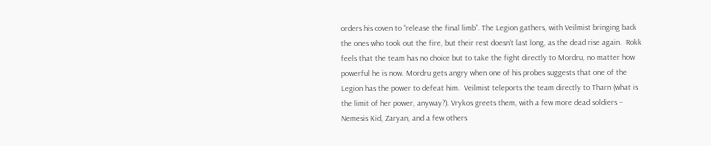orders his coven to “release the final limb”. The Legion gathers, with Veilmist bringing back the ones who took out the fire, but their rest doesn’t last long, as the dead rise again.  Rokk feels that the team has no choice but to take the fight directly to Mordru, no matter how powerful he is now. Mordru gets angry when one of his probes suggests that one of the Legion has the power to defeat him.  Veilmist teleports the team directly to Tharn (what is the limit of her power, anyway?). Vrykos greets them, with a few more dead soldiers – Nemesis Kid, Zaryan, and a few others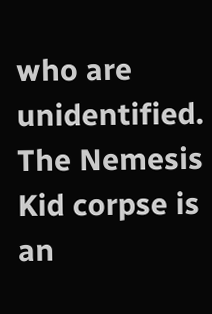who are unidentified. The Nemesis Kid corpse is an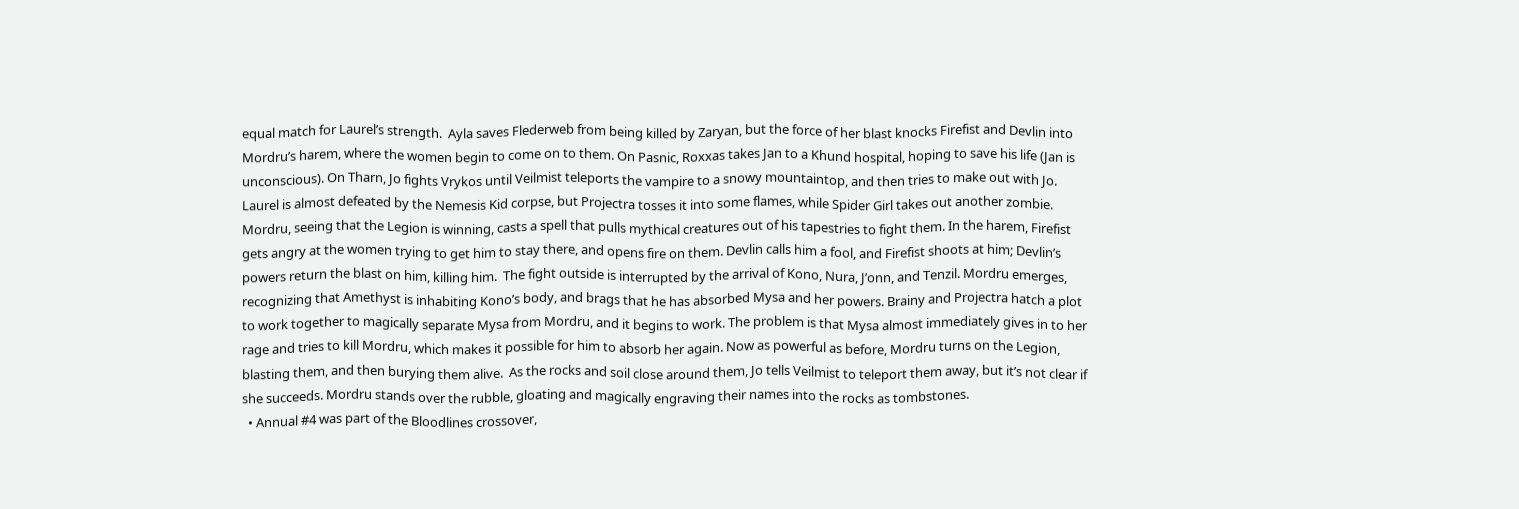equal match for Laurel’s strength.  Ayla saves Flederweb from being killed by Zaryan, but the force of her blast knocks Firefist and Devlin into Mordru’s harem, where the women begin to come on to them. On Pasnic, Roxxas takes Jan to a Khund hospital, hoping to save his life (Jan is unconscious). On Tharn, Jo fights Vrykos until Veilmist teleports the vampire to a snowy mountaintop, and then tries to make out with Jo.  Laurel is almost defeated by the Nemesis Kid corpse, but Projectra tosses it into some flames, while Spider Girl takes out another zombie. Mordru, seeing that the Legion is winning, casts a spell that pulls mythical creatures out of his tapestries to fight them. In the harem, Firefist gets angry at the women trying to get him to stay there, and opens fire on them. Devlin calls him a fool, and Firefist shoots at him; Devlin’s powers return the blast on him, killing him.  The fight outside is interrupted by the arrival of Kono, Nura, J’onn, and Tenzil. Mordru emerges, recognizing that Amethyst is inhabiting Kono’s body, and brags that he has absorbed Mysa and her powers. Brainy and Projectra hatch a plot to work together to magically separate Mysa from Mordru, and it begins to work. The problem is that Mysa almost immediately gives in to her rage and tries to kill Mordru, which makes it possible for him to absorb her again. Now as powerful as before, Mordru turns on the Legion, blasting them, and then burying them alive.  As the rocks and soil close around them, Jo tells Veilmist to teleport them away, but it’s not clear if she succeeds. Mordru stands over the rubble, gloating and magically engraving their names into the rocks as tombstones.
  • Annual #4 was part of the Bloodlines crossover,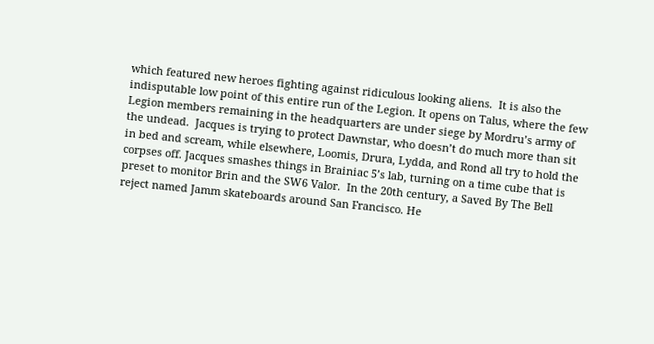which featured new heroes fighting against ridiculous looking aliens.  It is also the indisputable low point of this entire run of the Legion. It opens on Talus, where the few Legion members remaining in the headquarters are under siege by Mordru’s army of the undead.  Jacques is trying to protect Dawnstar, who doesn’t do much more than sit in bed and scream, while elsewhere, Loomis, Drura, Lydda, and Rond all try to hold the corpses off. Jacques smashes things in Brainiac 5’s lab, turning on a time cube that is preset to monitor Brin and the SW6 Valor.  In the 20th century, a Saved By The Bell reject named Jamm skateboards around San Francisco. He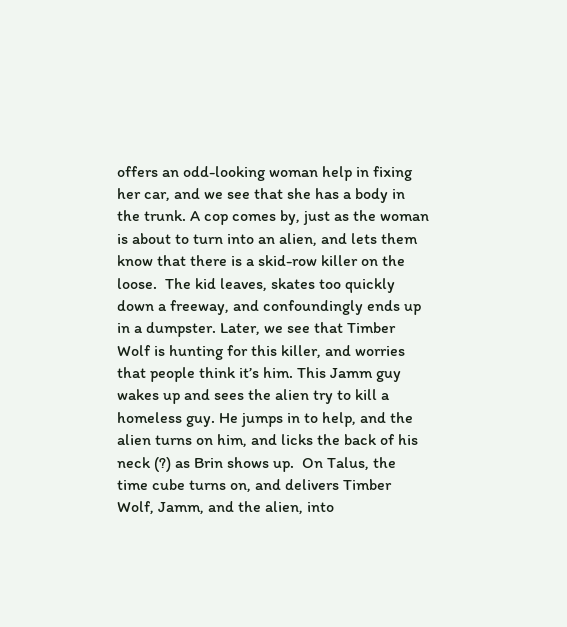offers an odd-looking woman help in fixing her car, and we see that she has a body in the trunk. A cop comes by, just as the woman is about to turn into an alien, and lets them know that there is a skid-row killer on the loose.  The kid leaves, skates too quickly down a freeway, and confoundingly ends up in a dumpster. Later, we see that Timber Wolf is hunting for this killer, and worries that people think it’s him. This Jamm guy wakes up and sees the alien try to kill a homeless guy. He jumps in to help, and the alien turns on him, and licks the back of his neck (?) as Brin shows up.  On Talus, the time cube turns on, and delivers Timber Wolf, Jamm, and the alien, into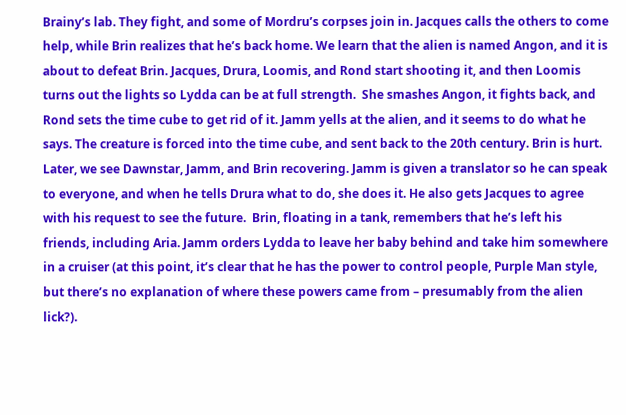Brainy’s lab. They fight, and some of Mordru’s corpses join in. Jacques calls the others to come help, while Brin realizes that he’s back home. We learn that the alien is named Angon, and it is about to defeat Brin. Jacques, Drura, Loomis, and Rond start shooting it, and then Loomis turns out the lights so Lydda can be at full strength.  She smashes Angon, it fights back, and Rond sets the time cube to get rid of it. Jamm yells at the alien, and it seems to do what he says. The creature is forced into the time cube, and sent back to the 20th century. Brin is hurt. Later, we see Dawnstar, Jamm, and Brin recovering. Jamm is given a translator so he can speak to everyone, and when he tells Drura what to do, she does it. He also gets Jacques to agree with his request to see the future.  Brin, floating in a tank, remembers that he’s left his friends, including Aria. Jamm orders Lydda to leave her baby behind and take him somewhere in a cruiser (at this point, it’s clear that he has the power to control people, Purple Man style, but there’s no explanation of where these powers came from – presumably from the alien lick?).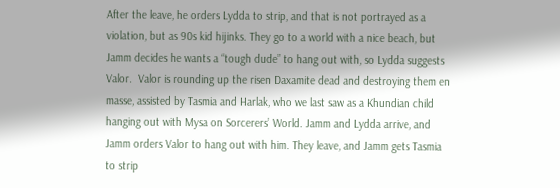After the leave, he orders Lydda to strip, and that is not portrayed as a violation, but as 90s kid hijinks. They go to a world with a nice beach, but Jamm decides he wants a “tough dude” to hang out with, so Lydda suggests Valor.  Valor is rounding up the risen Daxamite dead and destroying them en masse, assisted by Tasmia and Harlak, who we last saw as a Khundian child hanging out with Mysa on Sorcerers’ World. Jamm and Lydda arrive, and Jamm orders Valor to hang out with him. They leave, and Jamm gets Tasmia to strip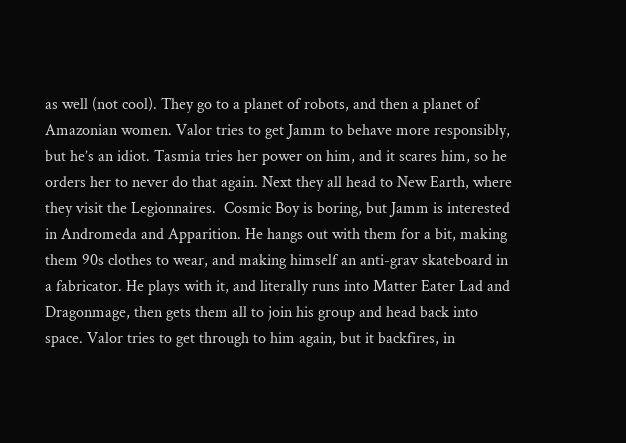as well (not cool). They go to a planet of robots, and then a planet of Amazonian women. Valor tries to get Jamm to behave more responsibly, but he’s an idiot. Tasmia tries her power on him, and it scares him, so he orders her to never do that again. Next they all head to New Earth, where they visit the Legionnaires.  Cosmic Boy is boring, but Jamm is interested in Andromeda and Apparition. He hangs out with them for a bit, making them 90s clothes to wear, and making himself an anti-grav skateboard in a fabricator. He plays with it, and literally runs into Matter Eater Lad and Dragonmage, then gets them all to join his group and head back into space. Valor tries to get through to him again, but it backfires, in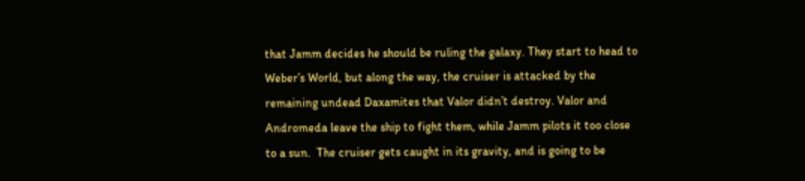that Jamm decides he should be ruling the galaxy. They start to head to Weber’s World, but along the way, the cruiser is attacked by the remaining undead Daxamites that Valor didn’t destroy. Valor and Andromeda leave the ship to fight them, while Jamm pilots it too close to a sun.  The cruiser gets caught in its gravity, and is going to be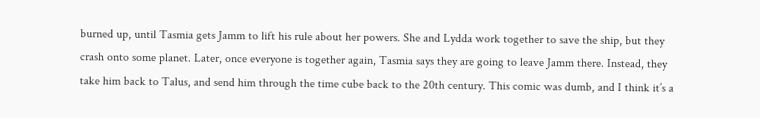burned up, until Tasmia gets Jamm to lift his rule about her powers. She and Lydda work together to save the ship, but they crash onto some planet. Later, once everyone is together again, Tasmia says they are going to leave Jamm there. Instead, they take him back to Talus, and send him through the time cube back to the 20th century. This comic was dumb, and I think it’s a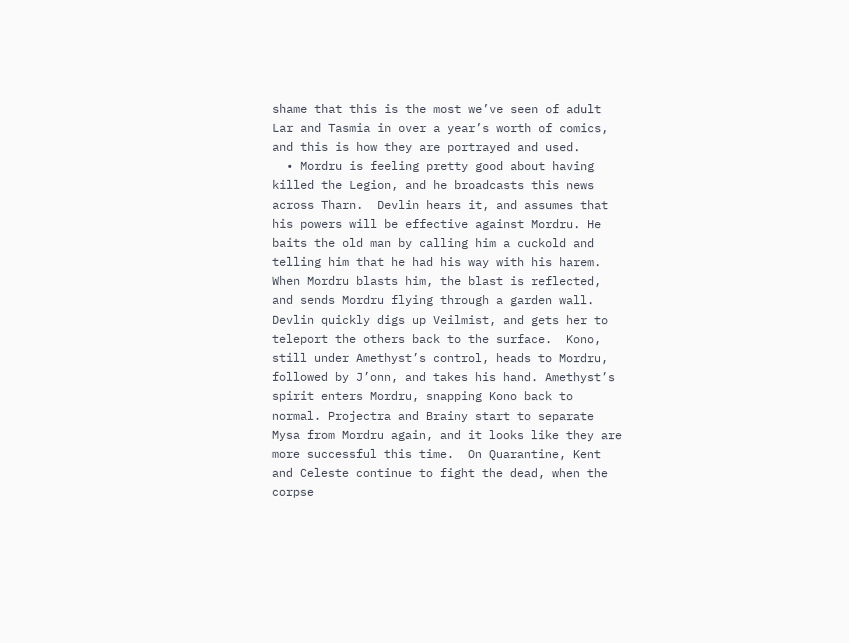shame that this is the most we’ve seen of adult Lar and Tasmia in over a year’s worth of comics, and this is how they are portrayed and used.
  • Mordru is feeling pretty good about having killed the Legion, and he broadcasts this news across Tharn.  Devlin hears it, and assumes that his powers will be effective against Mordru. He baits the old man by calling him a cuckold and telling him that he had his way with his harem.  When Mordru blasts him, the blast is reflected, and sends Mordru flying through a garden wall. Devlin quickly digs up Veilmist, and gets her to teleport the others back to the surface.  Kono, still under Amethyst’s control, heads to Mordru, followed by J’onn, and takes his hand. Amethyst’s spirit enters Mordru, snapping Kono back to normal. Projectra and Brainy start to separate Mysa from Mordru again, and it looks like they are more successful this time.  On Quarantine, Kent and Celeste continue to fight the dead, when the corpse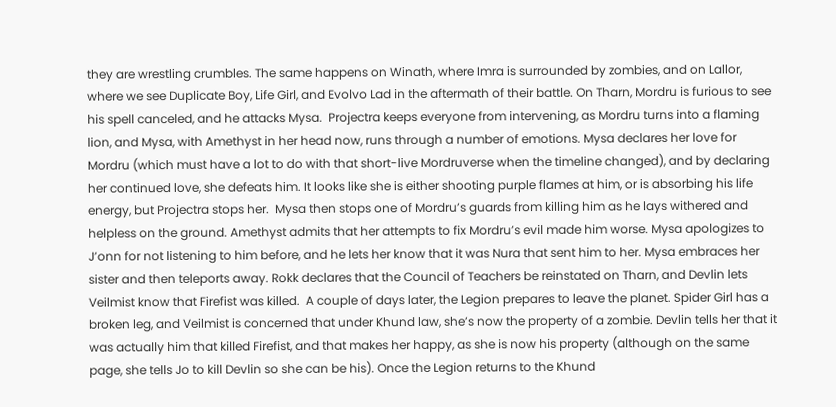they are wrestling crumbles. The same happens on Winath, where Imra is surrounded by zombies, and on Lallor, where we see Duplicate Boy, Life Girl, and Evolvo Lad in the aftermath of their battle. On Tharn, Mordru is furious to see his spell canceled, and he attacks Mysa.  Projectra keeps everyone from intervening, as Mordru turns into a flaming lion, and Mysa, with Amethyst in her head now, runs through a number of emotions. Mysa declares her love for Mordru (which must have a lot to do with that short-live Mordruverse when the timeline changed), and by declaring her continued love, she defeats him. It looks like she is either shooting purple flames at him, or is absorbing his life energy, but Projectra stops her.  Mysa then stops one of Mordru’s guards from killing him as he lays withered and helpless on the ground. Amethyst admits that her attempts to fix Mordru’s evil made him worse. Mysa apologizes to J’onn for not listening to him before, and he lets her know that it was Nura that sent him to her. Mysa embraces her sister and then teleports away. Rokk declares that the Council of Teachers be reinstated on Tharn, and Devlin lets Veilmist know that Firefist was killed.  A couple of days later, the Legion prepares to leave the planet. Spider Girl has a broken leg, and Veilmist is concerned that under Khund law, she’s now the property of a zombie. Devlin tells her that it was actually him that killed Firefist, and that makes her happy, as she is now his property (although on the same page, she tells Jo to kill Devlin so she can be his). Once the Legion returns to the Khund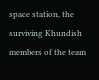space station, the surviving Khundish members of the team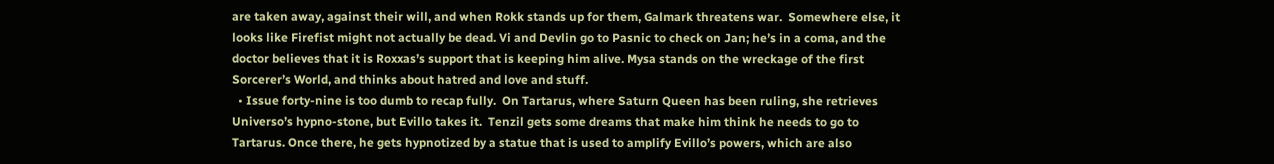are taken away, against their will, and when Rokk stands up for them, Galmark threatens war.  Somewhere else, it looks like Firefist might not actually be dead. Vi and Devlin go to Pasnic to check on Jan; he’s in a coma, and the doctor believes that it is Roxxas’s support that is keeping him alive. Mysa stands on the wreckage of the first Sorcerer’s World, and thinks about hatred and love and stuff.
  • Issue forty-nine is too dumb to recap fully.  On Tartarus, where Saturn Queen has been ruling, she retrieves Universo’s hypno-stone, but Evillo takes it.  Tenzil gets some dreams that make him think he needs to go to Tartarus. Once there, he gets hypnotized by a statue that is used to amplify Evillo’s powers, which are also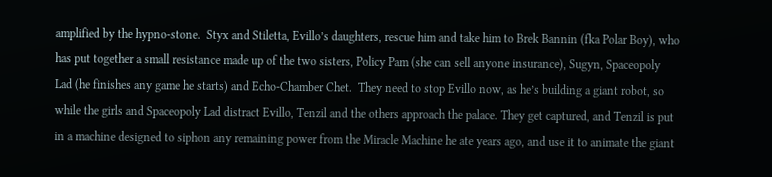amplified by the hypno-stone.  Styx and Stiletta, Evillo’s daughters, rescue him and take him to Brek Bannin (fka Polar Boy), who has put together a small resistance made up of the two sisters, Policy Pam (she can sell anyone insurance), Sugyn, Spaceopoly Lad (he finishes any game he starts) and Echo-Chamber Chet.  They need to stop Evillo now, as he’s building a giant robot, so while the girls and Spaceopoly Lad distract Evillo, Tenzil and the others approach the palace. They get captured, and Tenzil is put in a machine designed to siphon any remaining power from the Miracle Machine he ate years ago, and use it to animate the giant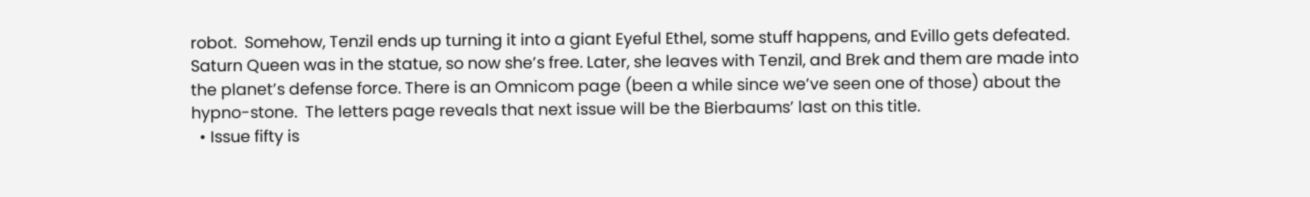robot.  Somehow, Tenzil ends up turning it into a giant Eyeful Ethel, some stuff happens, and Evillo gets defeated. Saturn Queen was in the statue, so now she’s free. Later, she leaves with Tenzil, and Brek and them are made into the planet’s defense force. There is an Omnicom page (been a while since we’ve seen one of those) about the hypno-stone.  The letters page reveals that next issue will be the Bierbaums’ last on this title.
  • Issue fifty is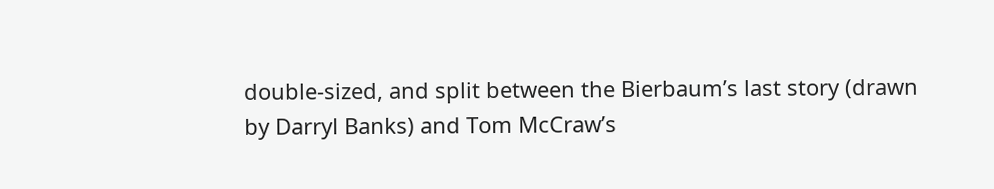double-sized, and split between the Bierbaum’s last story (drawn by Darryl Banks) and Tom McCraw’s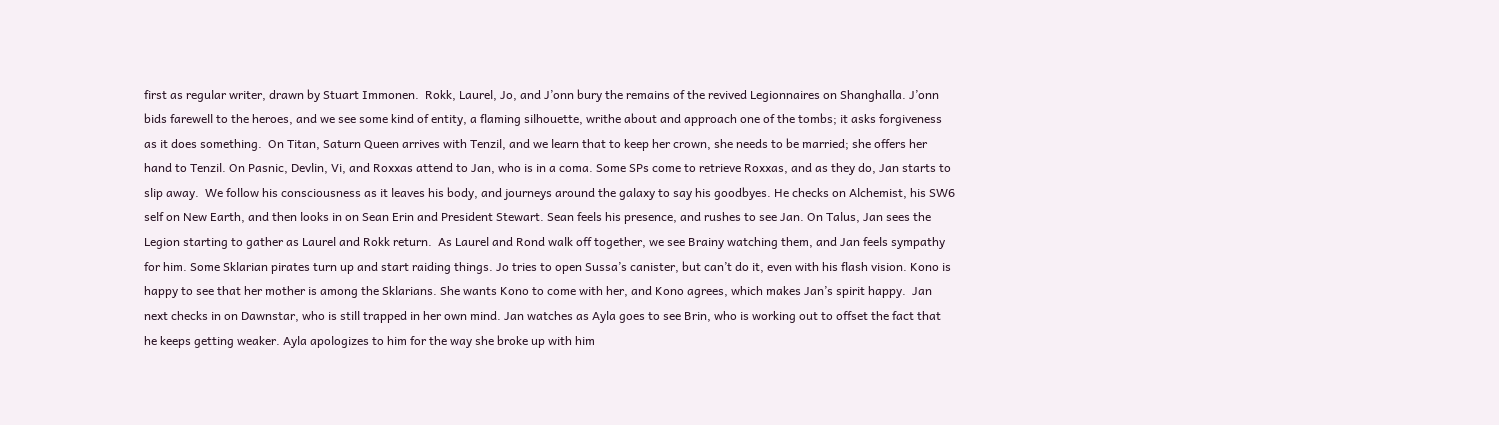first as regular writer, drawn by Stuart Immonen.  Rokk, Laurel, Jo, and J’onn bury the remains of the revived Legionnaires on Shanghalla. J’onn bids farewell to the heroes, and we see some kind of entity, a flaming silhouette, writhe about and approach one of the tombs; it asks forgiveness as it does something.  On Titan, Saturn Queen arrives with Tenzil, and we learn that to keep her crown, she needs to be married; she offers her hand to Tenzil. On Pasnic, Devlin, Vi, and Roxxas attend to Jan, who is in a coma. Some SPs come to retrieve Roxxas, and as they do, Jan starts to slip away.  We follow his consciousness as it leaves his body, and journeys around the galaxy to say his goodbyes. He checks on Alchemist, his SW6 self on New Earth, and then looks in on Sean Erin and President Stewart. Sean feels his presence, and rushes to see Jan. On Talus, Jan sees the Legion starting to gather as Laurel and Rokk return.  As Laurel and Rond walk off together, we see Brainy watching them, and Jan feels sympathy for him. Some Sklarian pirates turn up and start raiding things. Jo tries to open Sussa’s canister, but can’t do it, even with his flash vision. Kono is happy to see that her mother is among the Sklarians. She wants Kono to come with her, and Kono agrees, which makes Jan’s spirit happy.  Jan next checks in on Dawnstar, who is still trapped in her own mind. Jan watches as Ayla goes to see Brin, who is working out to offset the fact that he keeps getting weaker. Ayla apologizes to him for the way she broke up with him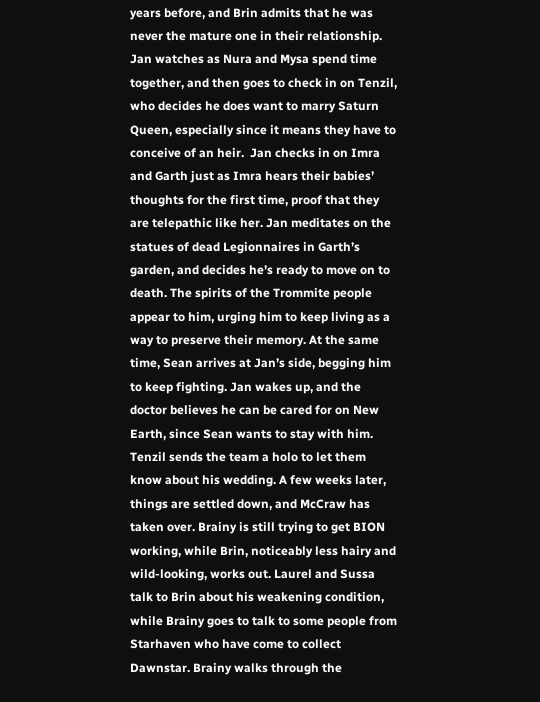years before, and Brin admits that he was never the mature one in their relationship. Jan watches as Nura and Mysa spend time together, and then goes to check in on Tenzil, who decides he does want to marry Saturn Queen, especially since it means they have to conceive of an heir.  Jan checks in on Imra and Garth just as Imra hears their babies’ thoughts for the first time, proof that they are telepathic like her. Jan meditates on the statues of dead Legionnaires in Garth’s garden, and decides he’s ready to move on to death. The spirits of the Trommite people appear to him, urging him to keep living as a way to preserve their memory. At the same time, Sean arrives at Jan’s side, begging him to keep fighting. Jan wakes up, and the doctor believes he can be cared for on New Earth, since Sean wants to stay with him.  Tenzil sends the team a holo to let them know about his wedding. A few weeks later, things are settled down, and McCraw has taken over. Brainy is still trying to get BION working, while Brin, noticeably less hairy and wild-looking, works out. Laurel and Sussa talk to Brin about his weakening condition, while Brainy goes to talk to some people from Starhaven who have come to collect Dawnstar. Brainy walks through the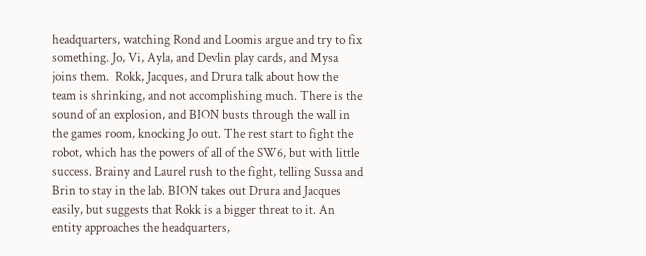headquarters, watching Rond and Loomis argue and try to fix something. Jo, Vi, Ayla, and Devlin play cards, and Mysa joins them.  Rokk, Jacques, and Drura talk about how the team is shrinking, and not accomplishing much. There is the sound of an explosion, and BION busts through the wall in the games room, knocking Jo out. The rest start to fight the robot, which has the powers of all of the SW6, but with little success. Brainy and Laurel rush to the fight, telling Sussa and Brin to stay in the lab. BION takes out Drura and Jacques easily, but suggests that Rokk is a bigger threat to it. An entity approaches the headquarters,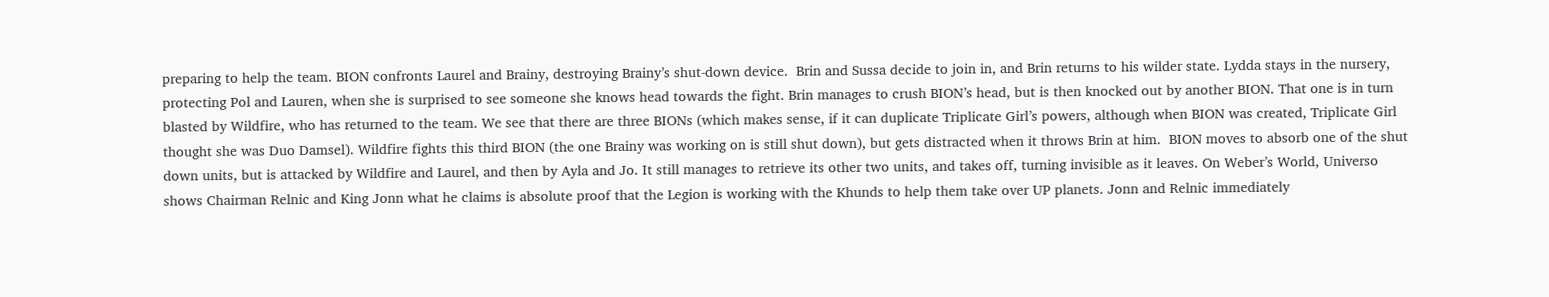preparing to help the team. BION confronts Laurel and Brainy, destroying Brainy’s shut-down device.  Brin and Sussa decide to join in, and Brin returns to his wilder state. Lydda stays in the nursery, protecting Pol and Lauren, when she is surprised to see someone she knows head towards the fight. Brin manages to crush BION’s head, but is then knocked out by another BION. That one is in turn blasted by Wildfire, who has returned to the team. We see that there are three BIONs (which makes sense, if it can duplicate Triplicate Girl’s powers, although when BION was created, Triplicate Girl thought she was Duo Damsel). Wildfire fights this third BION (the one Brainy was working on is still shut down), but gets distracted when it throws Brin at him.  BION moves to absorb one of the shut down units, but is attacked by Wildfire and Laurel, and then by Ayla and Jo. It still manages to retrieve its other two units, and takes off, turning invisible as it leaves. On Weber’s World, Universo shows Chairman Relnic and King Jonn what he claims is absolute proof that the Legion is working with the Khunds to help them take over UP planets. Jonn and Relnic immediately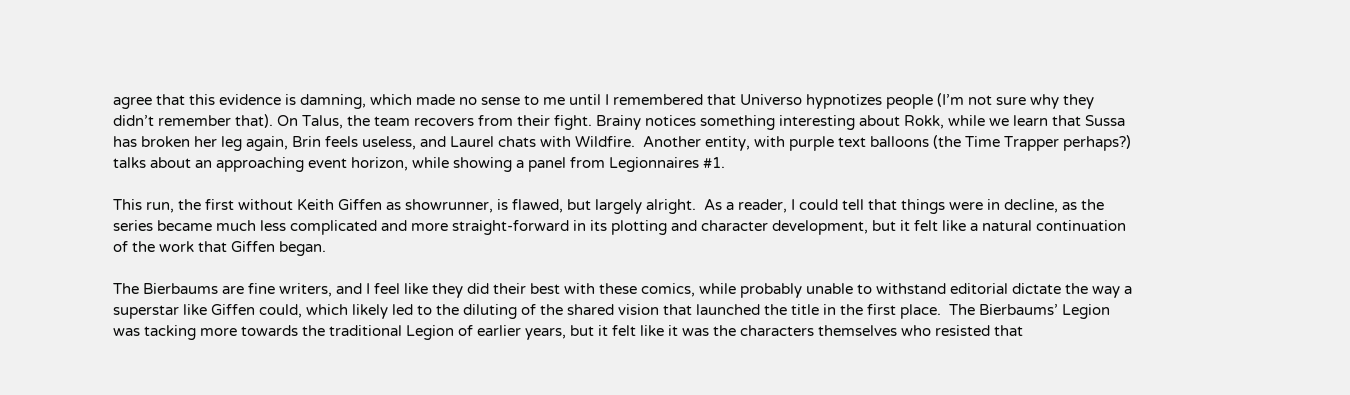agree that this evidence is damning, which made no sense to me until I remembered that Universo hypnotizes people (I’m not sure why they didn’t remember that). On Talus, the team recovers from their fight. Brainy notices something interesting about Rokk, while we learn that Sussa has broken her leg again, Brin feels useless, and Laurel chats with Wildfire.  Another entity, with purple text balloons (the Time Trapper perhaps?) talks about an approaching event horizon, while showing a panel from Legionnaires #1.

This run, the first without Keith Giffen as showrunner, is flawed, but largely alright.  As a reader, I could tell that things were in decline, as the series became much less complicated and more straight-forward in its plotting and character development, but it felt like a natural continuation of the work that Giffen began.

The Bierbaums are fine writers, and I feel like they did their best with these comics, while probably unable to withstand editorial dictate the way a superstar like Giffen could, which likely led to the diluting of the shared vision that launched the title in the first place.  The Bierbaums’ Legion was tacking more towards the traditional Legion of earlier years, but it felt like it was the characters themselves who resisted that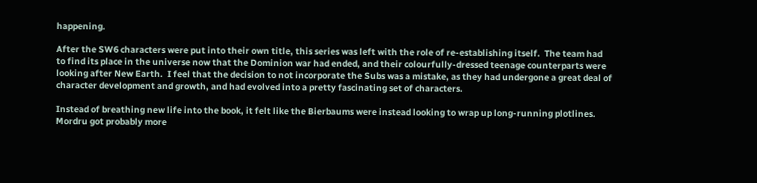happening.

After the SW6 characters were put into their own title, this series was left with the role of re-establishing itself.  The team had to find its place in the universe now that the Dominion war had ended, and their colourfully-dressed teenage counterparts were looking after New Earth.  I feel that the decision to not incorporate the Subs was a mistake, as they had undergone a great deal of character development and growth, and had evolved into a pretty fascinating set of characters.

Instead of breathing new life into the book, it felt like the Bierbaums were instead looking to wrap up long-running plotlines.  Mordru got probably more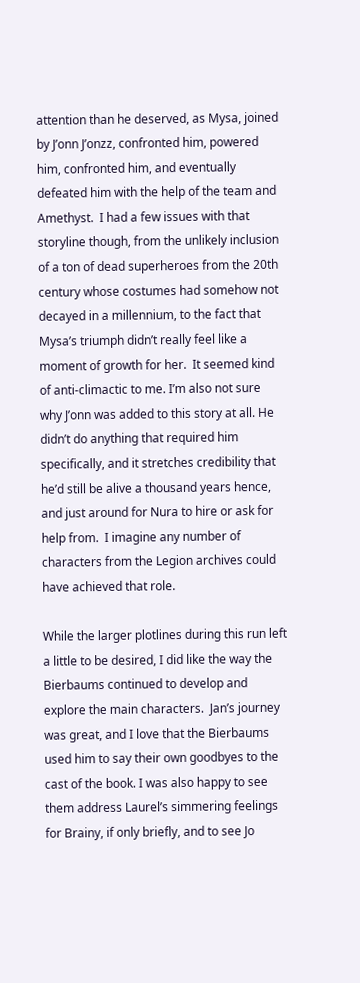attention than he deserved, as Mysa, joined by J’onn J’onzz, confronted him, powered him, confronted him, and eventually defeated him with the help of the team and Amethyst.  I had a few issues with that storyline though, from the unlikely inclusion of a ton of dead superheroes from the 20th century whose costumes had somehow not decayed in a millennium, to the fact that Mysa’s triumph didn’t really feel like a moment of growth for her.  It seemed kind of anti-climactic to me. I’m also not sure why J’onn was added to this story at all. He didn’t do anything that required him specifically, and it stretches credibility that he’d still be alive a thousand years hence, and just around for Nura to hire or ask for help from.  I imagine any number of characters from the Legion archives could have achieved that role.

While the larger plotlines during this run left a little to be desired, I did like the way the Bierbaums continued to develop and explore the main characters.  Jan’s journey was great, and I love that the Bierbaums used him to say their own goodbyes to the cast of the book. I was also happy to see them address Laurel’s simmering feelings for Brainy, if only briefly, and to see Jo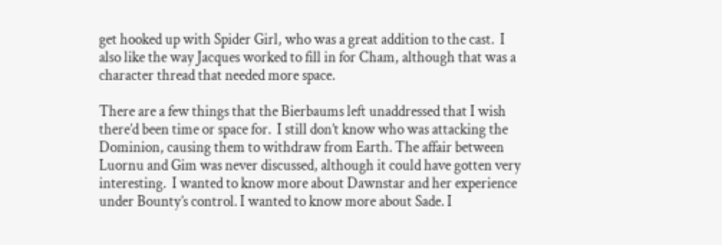get hooked up with Spider Girl, who was a great addition to the cast.  I also like the way Jacques worked to fill in for Cham, although that was a character thread that needed more space.

There are a few things that the Bierbaums left unaddressed that I wish there’d been time or space for.  I still don’t know who was attacking the Dominion, causing them to withdraw from Earth. The affair between Luornu and Gim was never discussed, although it could have gotten very interesting.  I wanted to know more about Dawnstar and her experience under Bounty’s control. I wanted to know more about Sade. I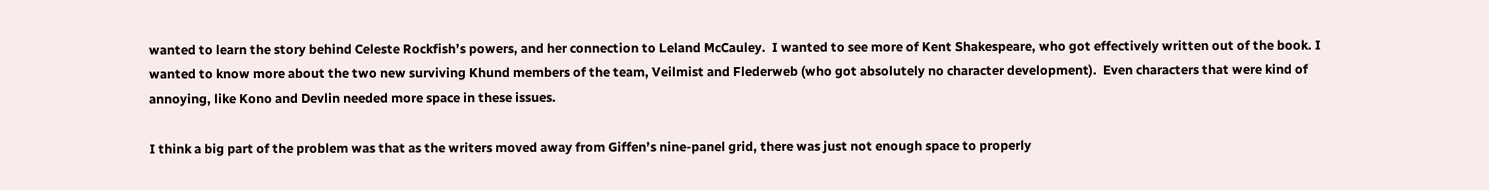wanted to learn the story behind Celeste Rockfish’s powers, and her connection to Leland McCauley.  I wanted to see more of Kent Shakespeare, who got effectively written out of the book. I wanted to know more about the two new surviving Khund members of the team, Veilmist and Flederweb (who got absolutely no character development).  Even characters that were kind of annoying, like Kono and Devlin needed more space in these issues.

I think a big part of the problem was that as the writers moved away from Giffen’s nine-panel grid, there was just not enough space to properly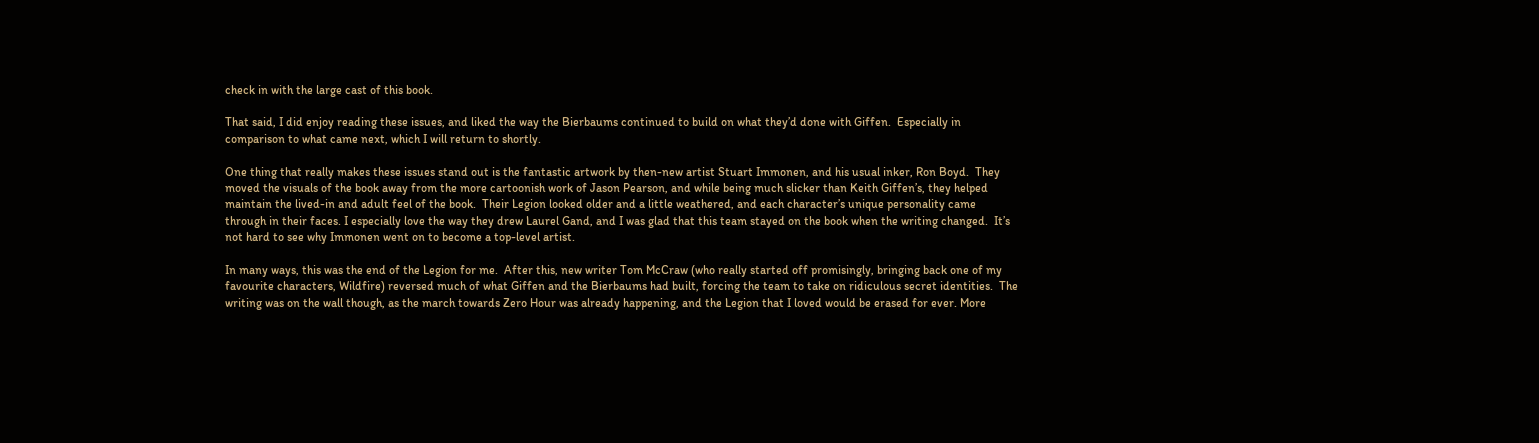check in with the large cast of this book.

That said, I did enjoy reading these issues, and liked the way the Bierbaums continued to build on what they’d done with Giffen.  Especially in comparison to what came next, which I will return to shortly.

One thing that really makes these issues stand out is the fantastic artwork by then-new artist Stuart Immonen, and his usual inker, Ron Boyd.  They moved the visuals of the book away from the more cartoonish work of Jason Pearson, and while being much slicker than Keith Giffen’s, they helped maintain the lived-in and adult feel of the book.  Their Legion looked older and a little weathered, and each character’s unique personality came through in their faces. I especially love the way they drew Laurel Gand, and I was glad that this team stayed on the book when the writing changed.  It’s not hard to see why Immonen went on to become a top-level artist.

In many ways, this was the end of the Legion for me.  After this, new writer Tom McCraw (who really started off promisingly, bringing back one of my favourite characters, Wildfire) reversed much of what Giffen and the Bierbaums had built, forcing the team to take on ridiculous secret identities.  The writing was on the wall though, as the march towards Zero Hour was already happening, and the Legion that I loved would be erased for ever. More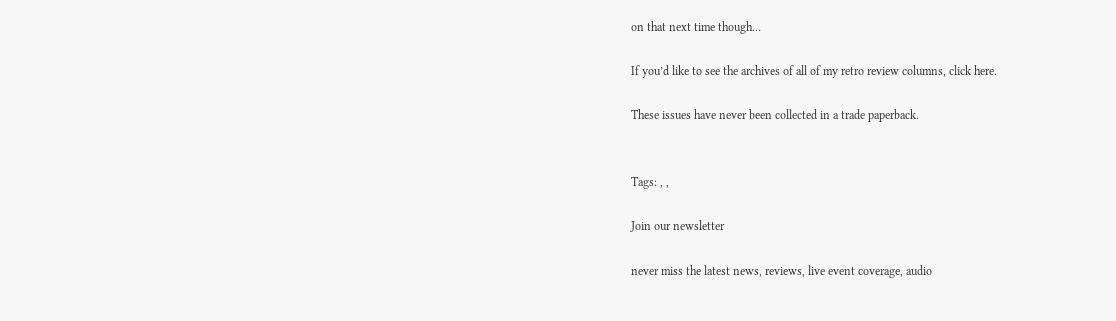on that next time though…

If you’d like to see the archives of all of my retro review columns, click here.

These issues have never been collected in a trade paperback.


Tags: , ,

Join our newsletter

never miss the latest news, reviews, live event coverage, audio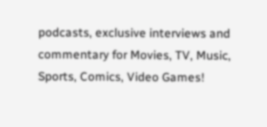podcasts, exclusive interviews and commentary for Movies, TV, Music, Sports, Comics, Video Games!